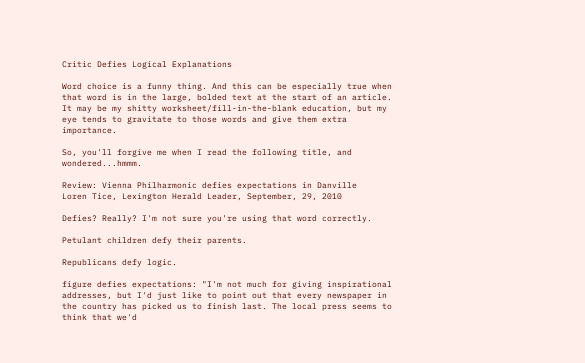Critic Defies Logical Explanations

Word choice is a funny thing. And this can be especially true when that word is in the large, bolded text at the start of an article. It may be my shitty worksheet/fill-in-the-blank education, but my eye tends to gravitate to those words and give them extra importance.

So, you'll forgive me when I read the following title, and wondered...hmmm.

Review: Vienna Philharmonic defies expectations in Danville
Loren Tice, Lexington Herald Leader, September, 29, 2010

Defies? Really? I'm not sure you're using that word correctly.

Petulant children defy their parents.

Republicans defy logic.

figure defies expectations: "I'm not much for giving inspirational addresses, but I'd just like to point out that every newspaper in the country has picked us to finish last. The local press seems to think that we'd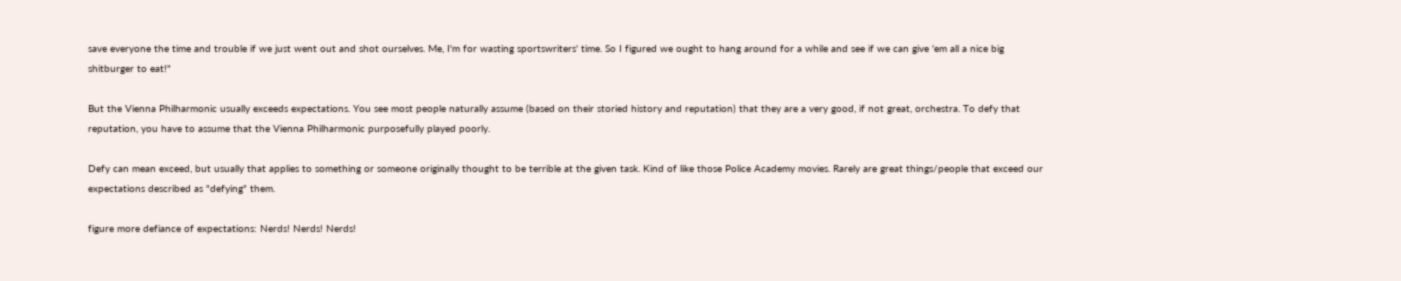save everyone the time and trouble if we just went out and shot ourselves. Me, I'm for wasting sportswriters' time. So I figured we ought to hang around for a while and see if we can give 'em all a nice big shitburger to eat!"

But the Vienna Philharmonic usually exceeds expectations. You see most people naturally assume (based on their storied history and reputation) that they are a very good, if not great, orchestra. To defy that reputation, you have to assume that the Vienna Philharmonic purposefully played poorly.

Defy can mean exceed, but usually that applies to something or someone originally thought to be terrible at the given task. Kind of like those Police Academy movies. Rarely are great things/people that exceed our expectations described as "defying" them.

figure more defiance of expectations: Nerds! Nerds! Nerds!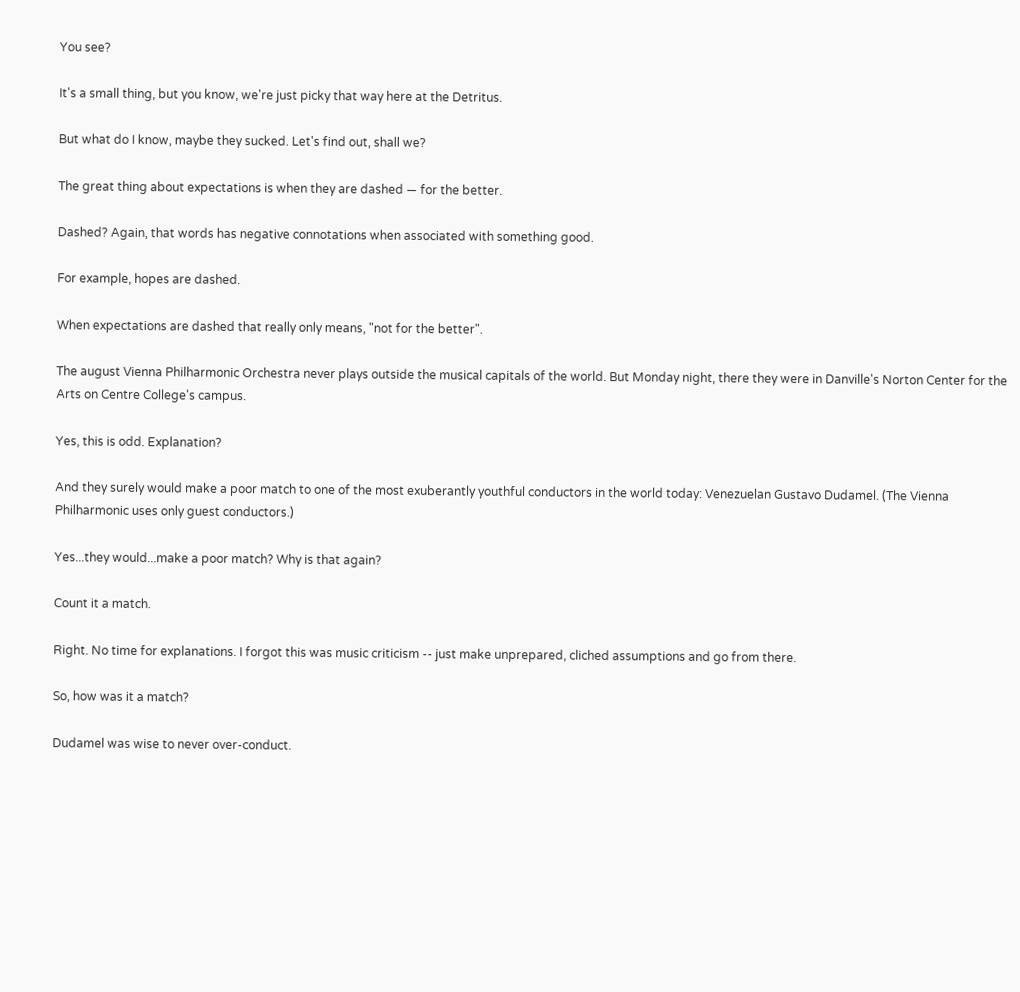You see?

It's a small thing, but you know, we're just picky that way here at the Detritus.

But what do I know, maybe they sucked. Let's find out, shall we?

The great thing about expectations is when they are dashed — for the better.

Dashed? Again, that words has negative connotations when associated with something good.

For example, hopes are dashed.

When expectations are dashed that really only means, "not for the better".

The august Vienna Philharmonic Orchestra never plays outside the musical capitals of the world. But Monday night, there they were in Danville's Norton Center for the Arts on Centre College's campus.

Yes, this is odd. Explanation?

And they surely would make a poor match to one of the most exuberantly youthful conductors in the world today: Venezuelan Gustavo Dudamel. (The Vienna Philharmonic uses only guest conductors.)

Yes...they would...make a poor match? Why is that again?

Count it a match.

Right. No time for explanations. I forgot this was music criticism -- just make unprepared, cliched assumptions and go from there.

So, how was it a match?

Dudamel was wise to never over-conduct.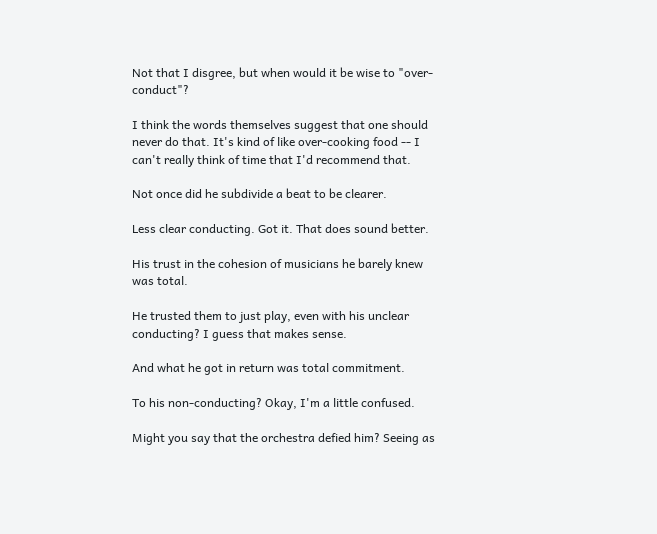Not that I disgree, but when would it be wise to "over-conduct"?

I think the words themselves suggest that one should never do that. It's kind of like over-cooking food -- I can't really think of time that I'd recommend that.

Not once did he subdivide a beat to be clearer.

Less clear conducting. Got it. That does sound better.

His trust in the cohesion of musicians he barely knew was total.

He trusted them to just play, even with his unclear conducting? I guess that makes sense.

And what he got in return was total commitment.

To his non-conducting? Okay, I'm a little confused.

Might you say that the orchestra defied him? Seeing as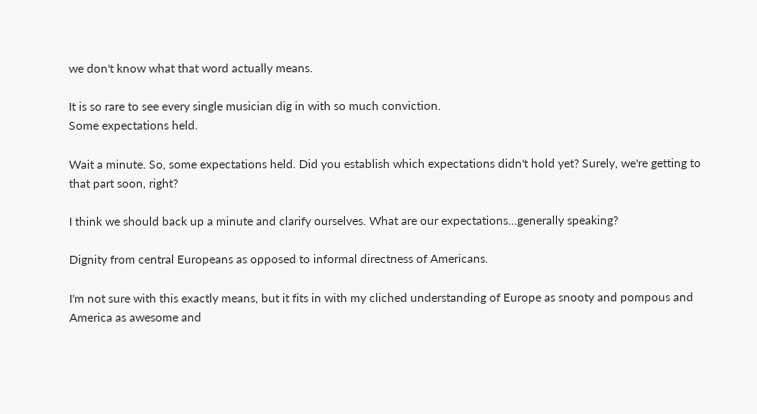we don't know what that word actually means.

It is so rare to see every single musician dig in with so much conviction.
Some expectations held.

Wait a minute. So, some expectations held. Did you establish which expectations didn't hold yet? Surely, we're getting to that part soon, right?

I think we should back up a minute and clarify ourselves. What are our expectations...generally speaking?

Dignity from central Europeans as opposed to informal directness of Americans.

I'm not sure with this exactly means, but it fits in with my cliched understanding of Europe as snooty and pompous and America as awesome and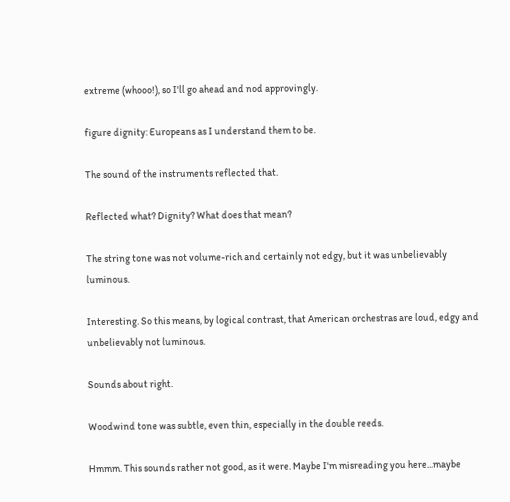extreme (whooo!), so I'll go ahead and nod approvingly.

figure dignity: Europeans as I understand them to be.

The sound of the instruments reflected that.

Reflected what? Dignity? What does that mean?

The string tone was not volume-rich and certainly not edgy, but it was unbelievably luminous.

Interesting. So this means, by logical contrast, that American orchestras are loud, edgy and unbelievably not luminous.

Sounds about right.

Woodwind tone was subtle, even thin, especially in the double reeds.

Hmmm. This sounds rather not good, as it were. Maybe I'm misreading you here...maybe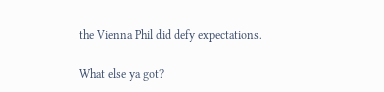the Vienna Phil did defy expectations.

What else ya got?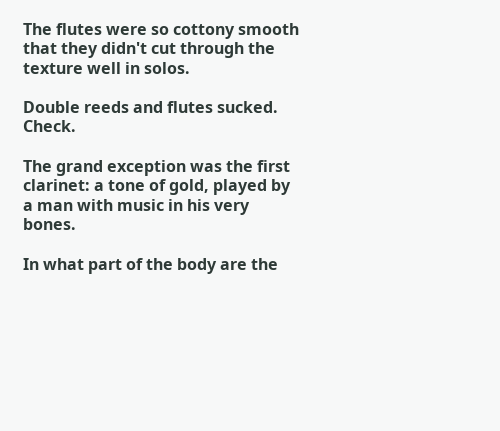The flutes were so cottony smooth that they didn't cut through the texture well in solos.

Double reeds and flutes sucked. Check.

The grand exception was the first clarinet: a tone of gold, played by a man with music in his very bones.

In what part of the body are the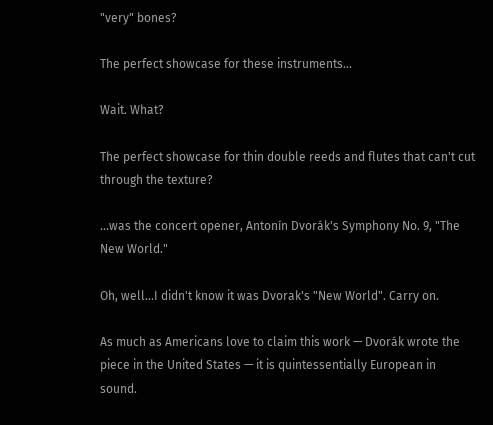"very" bones?

The perfect showcase for these instruments...

Wait. What?

The perfect showcase for thin double reeds and flutes that can't cut through the texture?

...was the concert opener, Antonín Dvorák's Symphony No. 9, "The New World."

Oh, well...I didn't know it was Dvorak's "New World". Carry on.

As much as Americans love to claim this work — Dvorák wrote the piece in the United States — it is quintessentially European in sound.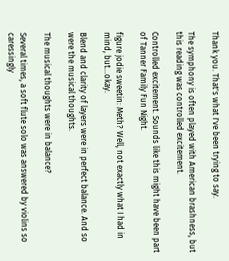Thank you. That's what I've been trying to say.

The symphony is often played with American brashness, but this reading was controlled excitement.

Controlled excitement. Sounds like this might have been part of Tanner Family Fun Night.

figure jodie sweetin: Meth? Well, not exactly what I had in mind, but...okay.

Blend and clarity of layers were in perfect balance. And so were the musical thoughts.

The musical thoughts were in balance?

Several times, a soft flute solo was answered by violins so caressingly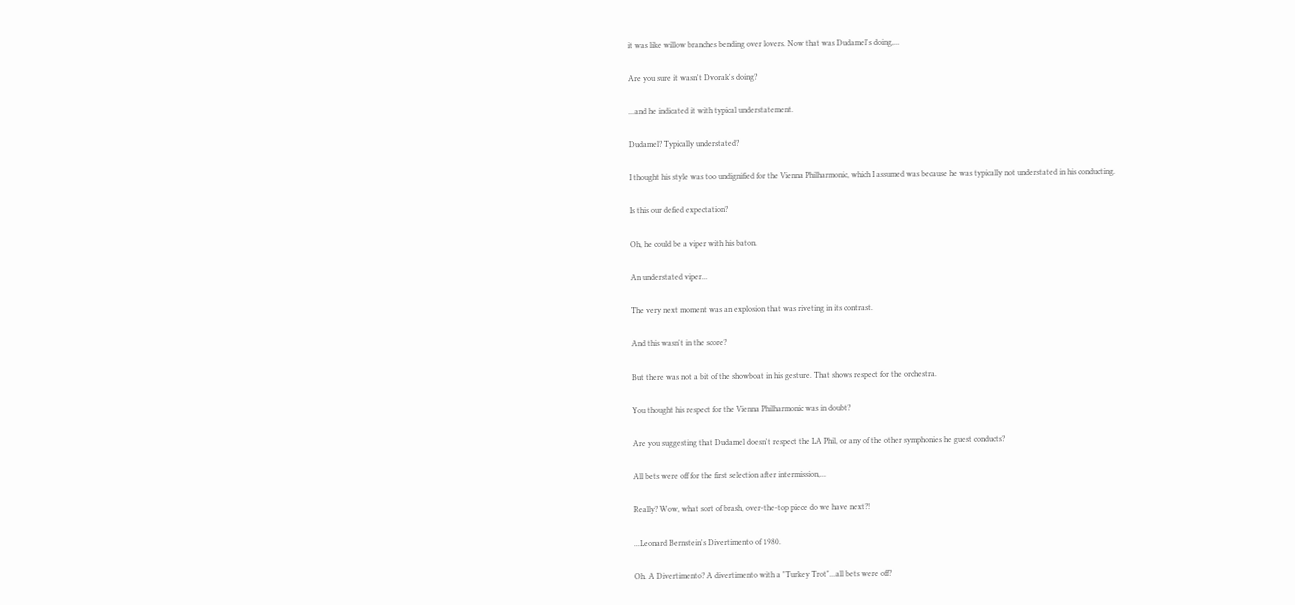it was like willow branches bending over lovers. Now that was Dudamel's doing,...

Are you sure it wasn't Dvorak's doing?

...and he indicated it with typical understatement.

Dudamel? Typically understated?

I thought his style was too undignified for the Vienna Philharmonic, which I assumed was because he was typically not understated in his conducting.

Is this our defied expectation?

Oh, he could be a viper with his baton.

An understated viper...

The very next moment was an explosion that was riveting in its contrast.

And this wasn't in the score?

But there was not a bit of the showboat in his gesture. That shows respect for the orchestra.

You thought his respect for the Vienna Philharmonic was in doubt?

Are you suggesting that Dudamel doesn't respect the LA Phil, or any of the other symphonies he guest conducts?

All bets were off for the first selection after intermission,...

Really? Wow, what sort of brash, over-the-top piece do we have next?!

...Leonard Bernstein's Divertimento of 1980.

Oh. A Divertimento? A divertimento with a "Turkey Trot"...all bets were off?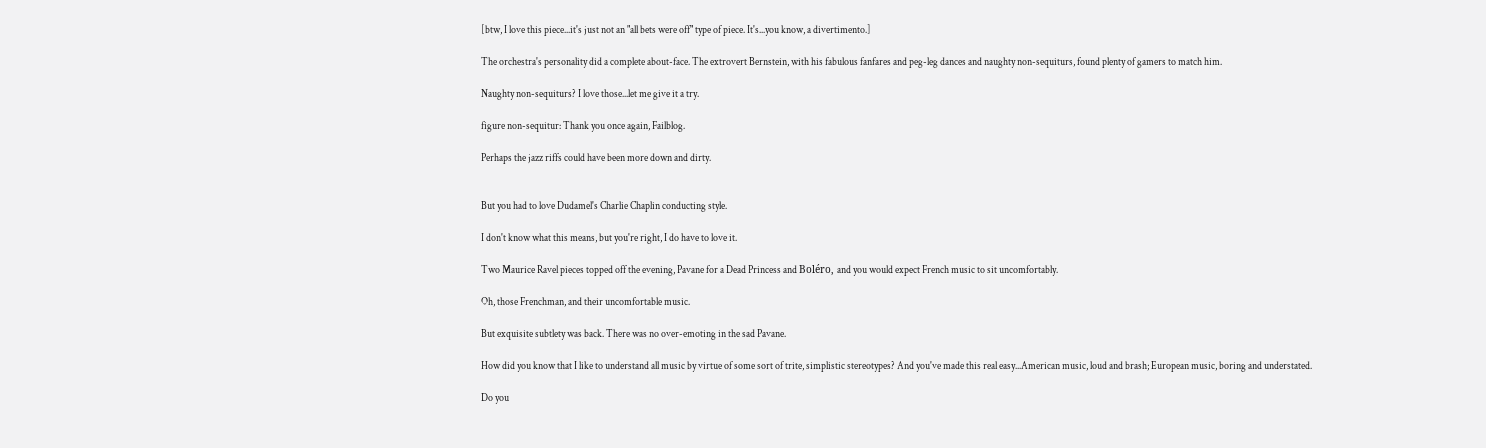[btw, I love this piece...it's just not an "all bets were off" type of piece. It's...you know, a divertimento.]

The orchestra's personality did a complete about-face. The extrovert Bernstein, with his fabulous fanfares and peg-leg dances and naughty non-sequiturs, found plenty of gamers to match him.

Naughty non-sequiturs? I love those...let me give it a try.

figure non-sequitur: Thank you once again, Failblog.

Perhaps the jazz riffs could have been more down and dirty.


But you had to love Dudamel's Charlie Chaplin conducting style.

I don't know what this means, but you're right, I do have to love it.

Two Maurice Ravel pieces topped off the evening, Pavane for a Dead Princess and Boléro, and you would expect French music to sit uncomfortably.

Oh, those Frenchman, and their uncomfortable music.

But exquisite subtlety was back. There was no over-emoting in the sad Pavane.

How did you know that I like to understand all music by virtue of some sort of trite, simplistic stereotypes? And you've made this real easy...American music, loud and brash; European music, boring and understated.

Do you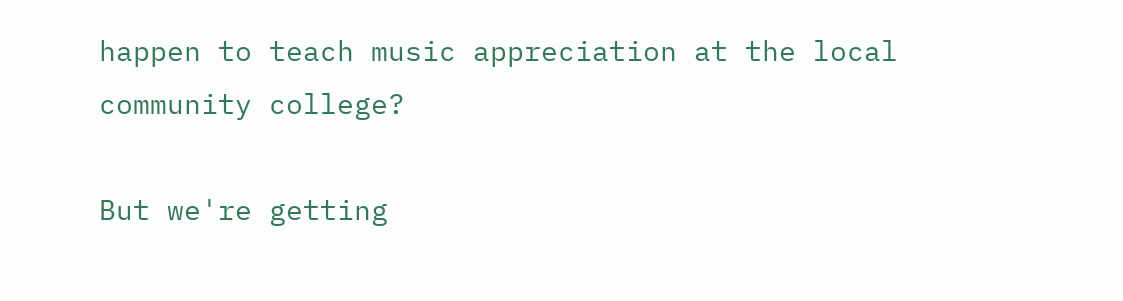happen to teach music appreciation at the local community college?

But we're getting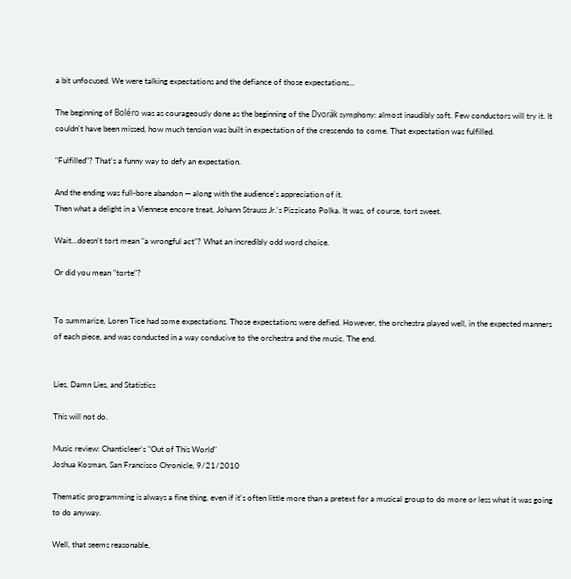a bit unfocused. We were talking expectations and the defiance of those expectations...

The beginning of Boléro was as courageously done as the beginning of the Dvorák symphony: almost inaudibly soft. Few conductors will try it. It couldn't have been missed, how much tension was built in expectation of the crescendo to come. That expectation was fulfilled.

"Fulfilled"? That's a funny way to defy an expectation.

And the ending was full-bore abandon — along with the audience's appreciation of it.
Then what a delight in a Viennese encore treat, Johann Strauss Jr.'s Pizzicato Polka. It was, of course, tort sweet.

Wait...doesn't tort mean "a wrongful act"? What an incredibly odd word choice.

Or did you mean "torte"?


To summarize, Loren Tice had some expectations. Those expectations were defied. However, the orchestra played well, in the expected manners of each piece, and was conducted in a way conducive to the orchestra and the music. The end.


Lies, Damn Lies, and Statistics

This will not do.

Music review: Chanticleer's "Out of This World"
Joshua Kosman, San Francisco Chronicle, 9/21/2010

Thematic programming is always a fine thing, even if it's often little more than a pretext for a musical group to do more or less what it was going to do anyway.

Well, that seems reasonable,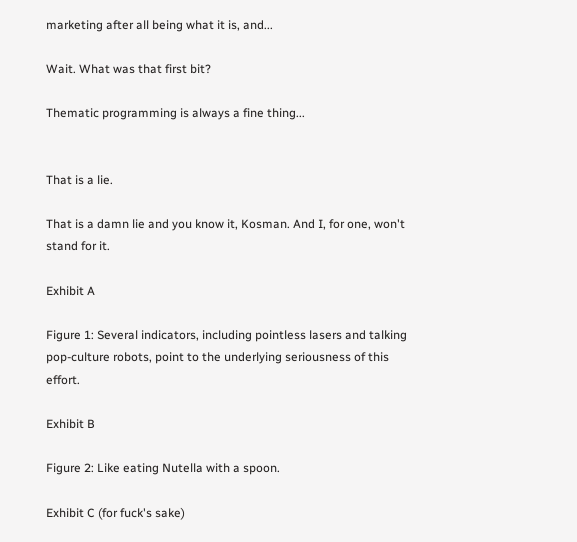marketing after all being what it is, and...

Wait. What was that first bit?

Thematic programming is always a fine thing...


That is a lie.

That is a damn lie and you know it, Kosman. And I, for one, won't stand for it.

Exhibit A

Figure 1: Several indicators, including pointless lasers and talking pop-culture robots, point to the underlying seriousness of this effort.

Exhibit B

Figure 2: Like eating Nutella with a spoon.

Exhibit C (for fuck's sake)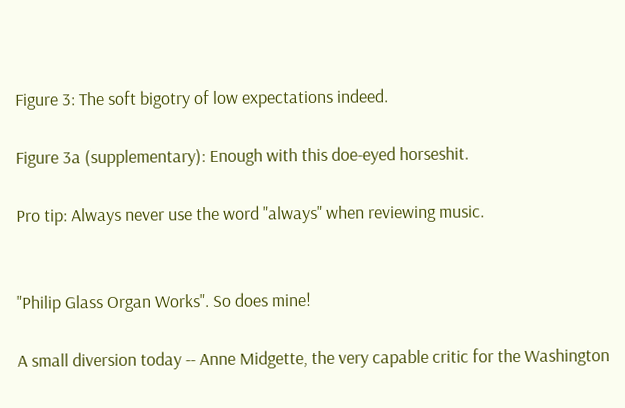Figure 3: The soft bigotry of low expectations indeed.

Figure 3a (supplementary): Enough with this doe-eyed horseshit.

Pro tip: Always never use the word "always" when reviewing music.


"Philip Glass Organ Works". So does mine!

A small diversion today -- Anne Midgette, the very capable critic for the Washington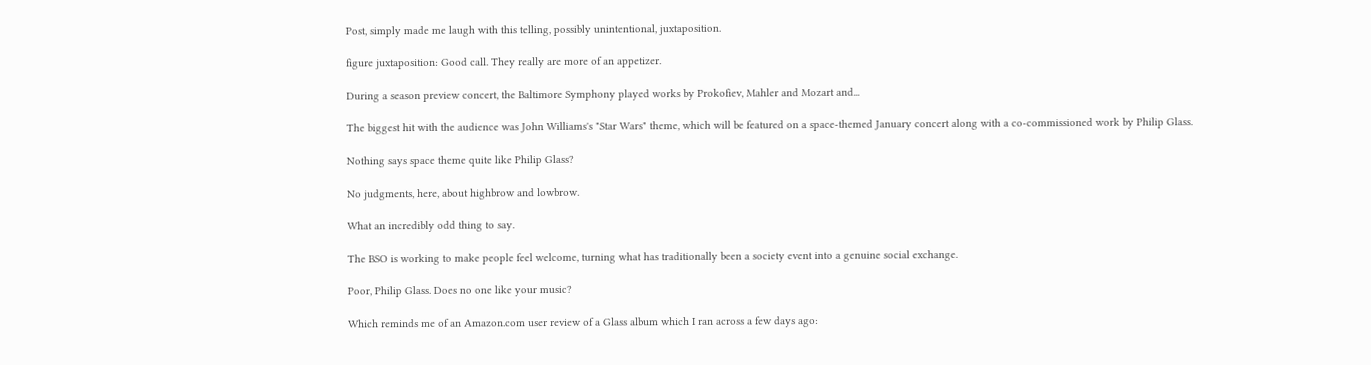Post, simply made me laugh with this telling, possibly unintentional, juxtaposition.

figure juxtaposition: Good call. They really are more of an appetizer.

During a season preview concert, the Baltimore Symphony played works by Prokofiev, Mahler and Mozart and...

The biggest hit with the audience was John Williams's "Star Wars" theme, which will be featured on a space-themed January concert along with a co-commissioned work by Philip Glass.

Nothing says space theme quite like Philip Glass?

No judgments, here, about highbrow and lowbrow.

What an incredibly odd thing to say.

The BSO is working to make people feel welcome, turning what has traditionally been a society event into a genuine social exchange.

Poor, Philip Glass. Does no one like your music?

Which reminds me of an Amazon.com user review of a Glass album which I ran across a few days ago: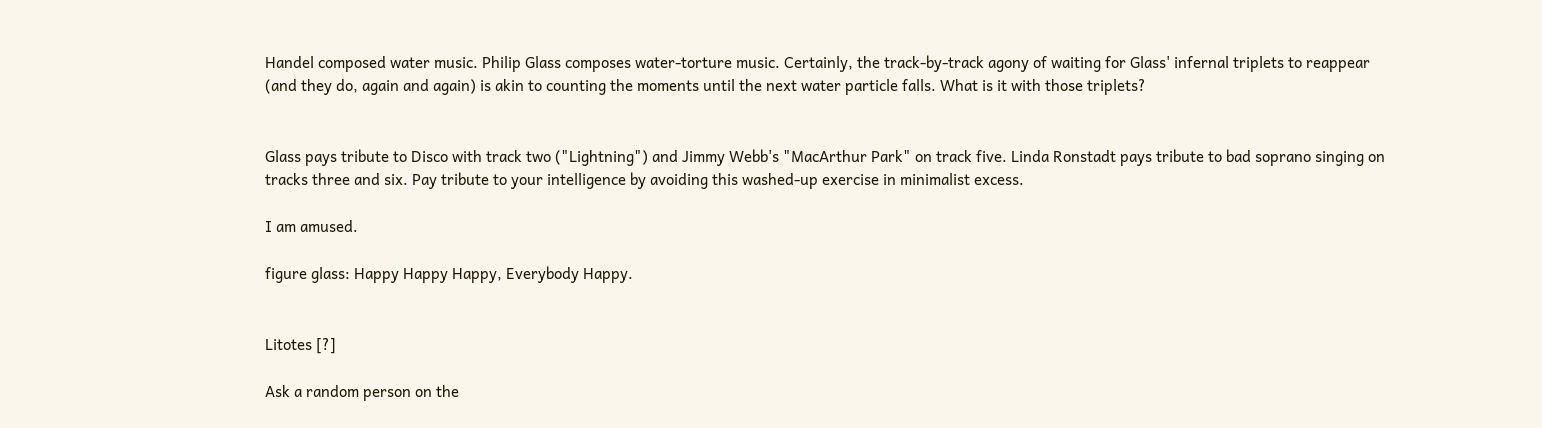Handel composed water music. Philip Glass composes water-torture music. Certainly, the track-by-track agony of waiting for Glass' infernal triplets to reappear (and they do, again and again) is akin to counting the moments until the next water particle falls. What is it with those triplets?


Glass pays tribute to Disco with track two ("Lightning") and Jimmy Webb's "MacArthur Park" on track five. Linda Ronstadt pays tribute to bad soprano singing on tracks three and six. Pay tribute to your intelligence by avoiding this washed-up exercise in minimalist excess.

I am amused.

figure glass: Happy Happy Happy, Everybody Happy.


Litotes [?]

Ask a random person on the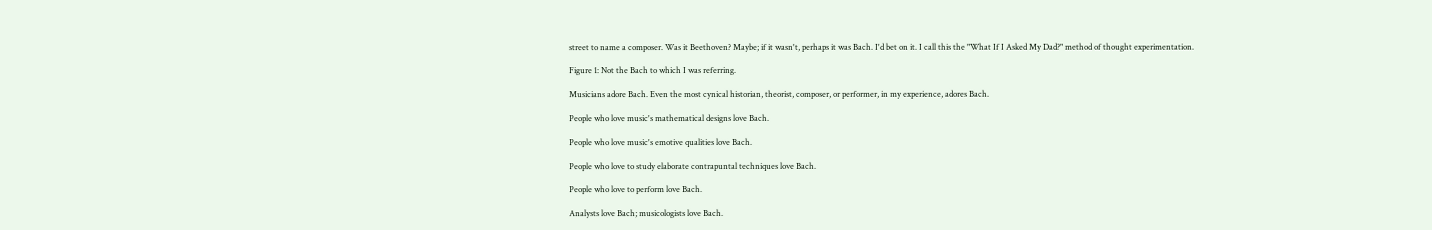street to name a composer. Was it Beethoven? Maybe; if it wasn't, perhaps it was Bach. I'd bet on it. I call this the "What If I Asked My Dad?" method of thought experimentation.

Figure 1: Not the Bach to which I was referring.

Musicians adore Bach. Even the most cynical historian, theorist, composer, or performer, in my experience, adores Bach.

People who love music's mathematical designs love Bach.

People who love music's emotive qualities love Bach.

People who love to study elaborate contrapuntal techniques love Bach.

People who love to perform love Bach.

Analysts love Bach; musicologists love Bach.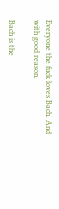Everyone the fuck loves Bach. And with good reason.

Bach is the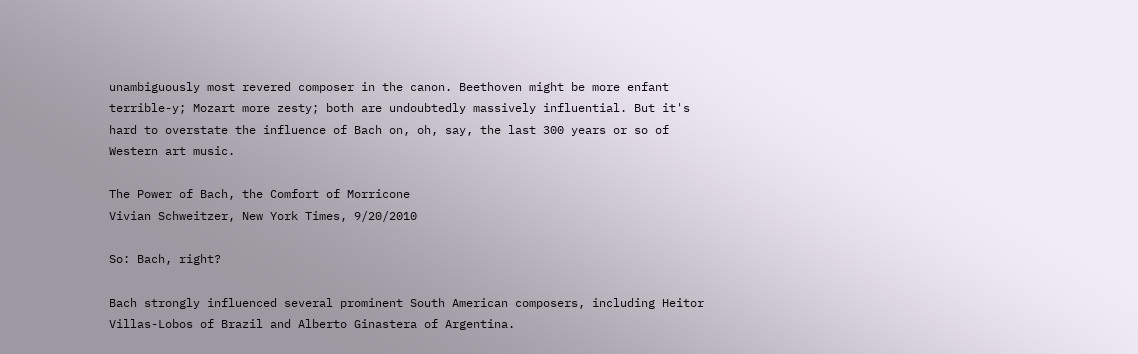unambiguously most revered composer in the canon. Beethoven might be more enfant terrible-y; Mozart more zesty; both are undoubtedly massively influential. But it's hard to overstate the influence of Bach on, oh, say, the last 300 years or so of Western art music.

The Power of Bach, the Comfort of Morricone
Vivian Schweitzer, New York Times, 9/20/2010

So: Bach, right?

Bach strongly influenced several prominent South American composers, including Heitor Villas-Lobos of Brazil and Alberto Ginastera of Argentina.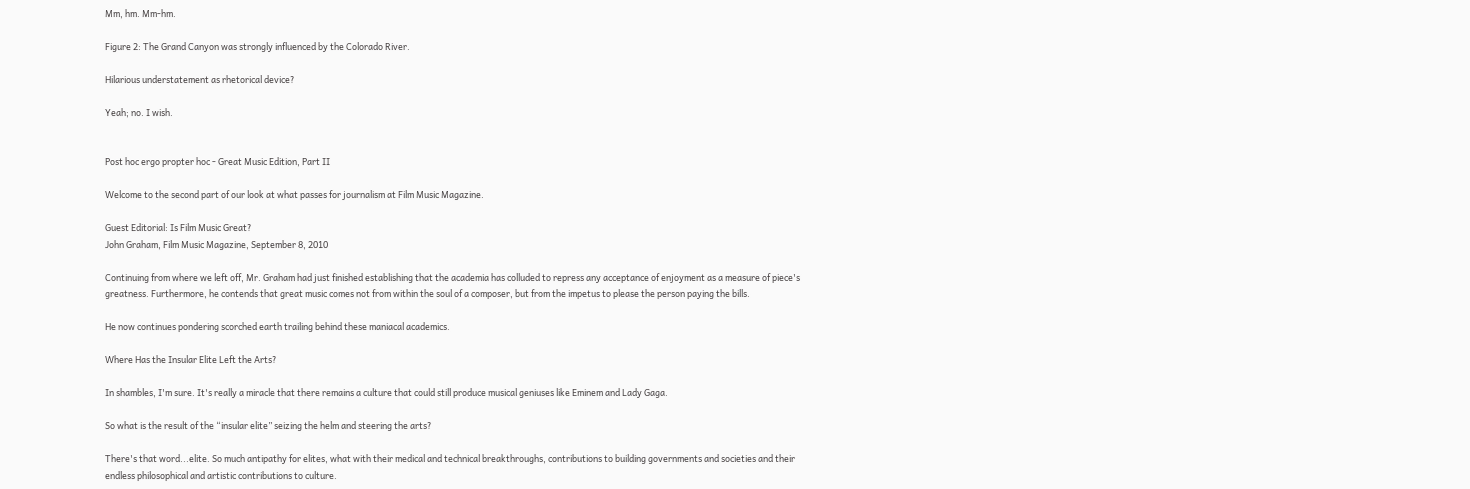Mm, hm. Mm-hm.

Figure 2: The Grand Canyon was strongly influenced by the Colorado River.

Hilarious understatement as rhetorical device?

Yeah; no. I wish.


Post hoc ergo propter hoc - Great Music Edition, Part II

Welcome to the second part of our look at what passes for journalism at Film Music Magazine.

Guest Editorial: Is Film Music Great?
John Graham, Film Music Magazine, September 8, 2010

Continuing from where we left off, Mr. Graham had just finished establishing that the academia has colluded to repress any acceptance of enjoyment as a measure of piece's greatness. Furthermore, he contends that great music comes not from within the soul of a composer, but from the impetus to please the person paying the bills.

He now continues pondering scorched earth trailing behind these maniacal academics.

Where Has the Insular Elite Left the Arts?

In shambles, I'm sure. It's really a miracle that there remains a culture that could still produce musical geniuses like Eminem and Lady Gaga.

So what is the result of the “insular elite” seizing the helm and steering the arts?

There's that word...elite. So much antipathy for elites, what with their medical and technical breakthroughs, contributions to building governments and societies and their endless philosophical and artistic contributions to culture.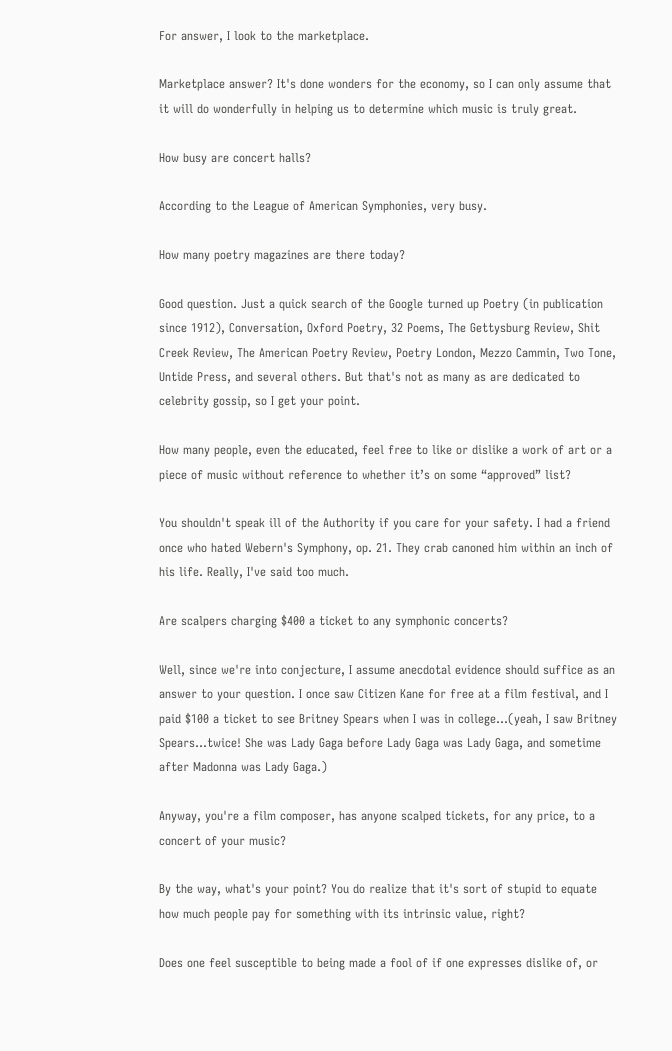For answer, I look to the marketplace.

Marketplace answer? It's done wonders for the economy, so I can only assume that it will do wonderfully in helping us to determine which music is truly great.

How busy are concert halls?

According to the League of American Symphonies, very busy.

How many poetry magazines are there today?

Good question. Just a quick search of the Google turned up Poetry (in publication since 1912), Conversation, Oxford Poetry, 32 Poems, The Gettysburg Review, Shit Creek Review, The American Poetry Review, Poetry London, Mezzo Cammin, Two Tone, Untide Press, and several others. But that's not as many as are dedicated to celebrity gossip, so I get your point.

How many people, even the educated, feel free to like or dislike a work of art or a piece of music without reference to whether it’s on some “approved” list?

You shouldn't speak ill of the Authority if you care for your safety. I had a friend once who hated Webern's Symphony, op. 21. They crab canoned him within an inch of his life. Really, I've said too much.

Are scalpers charging $400 a ticket to any symphonic concerts?

Well, since we're into conjecture, I assume anecdotal evidence should suffice as an answer to your question. I once saw Citizen Kane for free at a film festival, and I paid $100 a ticket to see Britney Spears when I was in college...(yeah, I saw Britney Spears...twice! She was Lady Gaga before Lady Gaga was Lady Gaga, and sometime after Madonna was Lady Gaga.)

Anyway, you're a film composer, has anyone scalped tickets, for any price, to a concert of your music?

By the way, what's your point? You do realize that it's sort of stupid to equate how much people pay for something with its intrinsic value, right?

Does one feel susceptible to being made a fool of if one expresses dislike of, or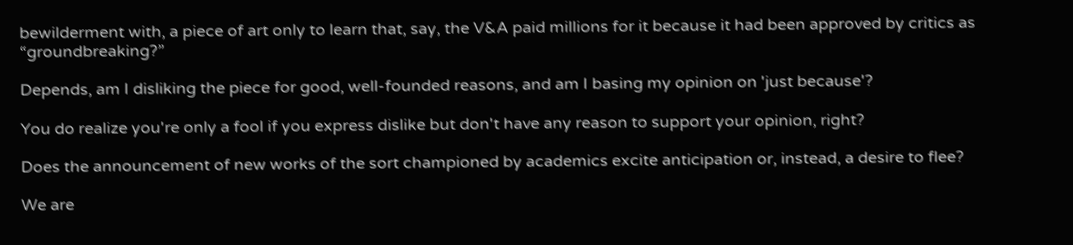bewilderment with, a piece of art only to learn that, say, the V&A paid millions for it because it had been approved by critics as “groundbreaking?”

Depends, am I disliking the piece for good, well-founded reasons, and am I basing my opinion on 'just because'?

You do realize you're only a fool if you express dislike but don't have any reason to support your opinion, right?

Does the announcement of new works of the sort championed by academics excite anticipation or, instead, a desire to flee?

We are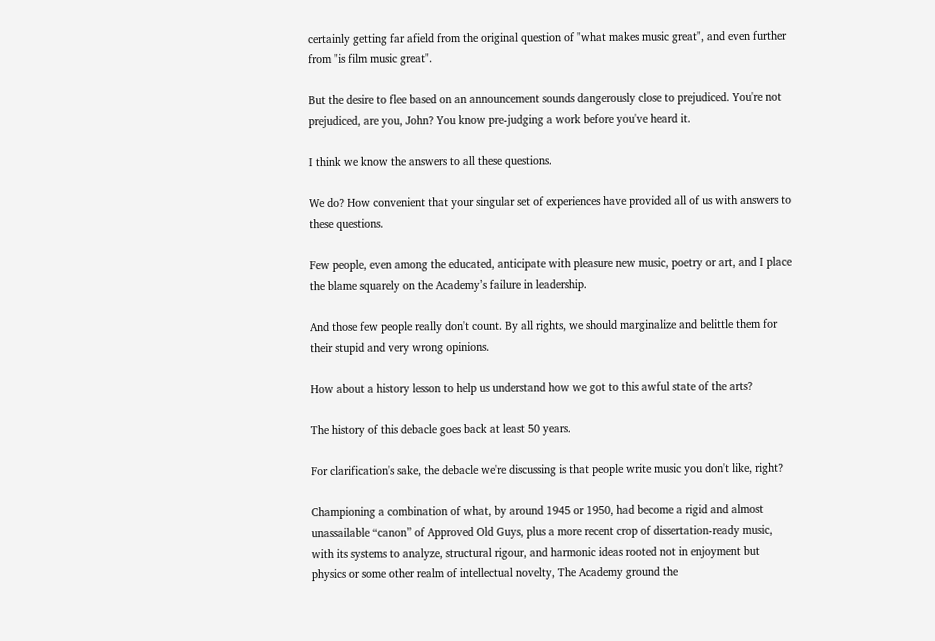certainly getting far afield from the original question of "what makes music great", and even further from "is film music great".

But the desire to flee based on an announcement sounds dangerously close to prejudiced. You're not prejudiced, are you, John? You know pre-judging a work before you've heard it.

I think we know the answers to all these questions.

We do? How convenient that your singular set of experiences have provided all of us with answers to these questions.

Few people, even among the educated, anticipate with pleasure new music, poetry or art, and I place the blame squarely on the Academy’s failure in leadership.

And those few people really don't count. By all rights, we should marginalize and belittle them for their stupid and very wrong opinions.

How about a history lesson to help us understand how we got to this awful state of the arts?

The history of this debacle goes back at least 50 years.

For clarification's sake, the debacle we're discussing is that people write music you don't like, right?

Championing a combination of what, by around 1945 or 1950, had become a rigid and almost unassailable “canon” of Approved Old Guys, plus a more recent crop of dissertation-ready music, with its systems to analyze, structural rigour, and harmonic ideas rooted not in enjoyment but physics or some other realm of intellectual novelty, The Academy ground the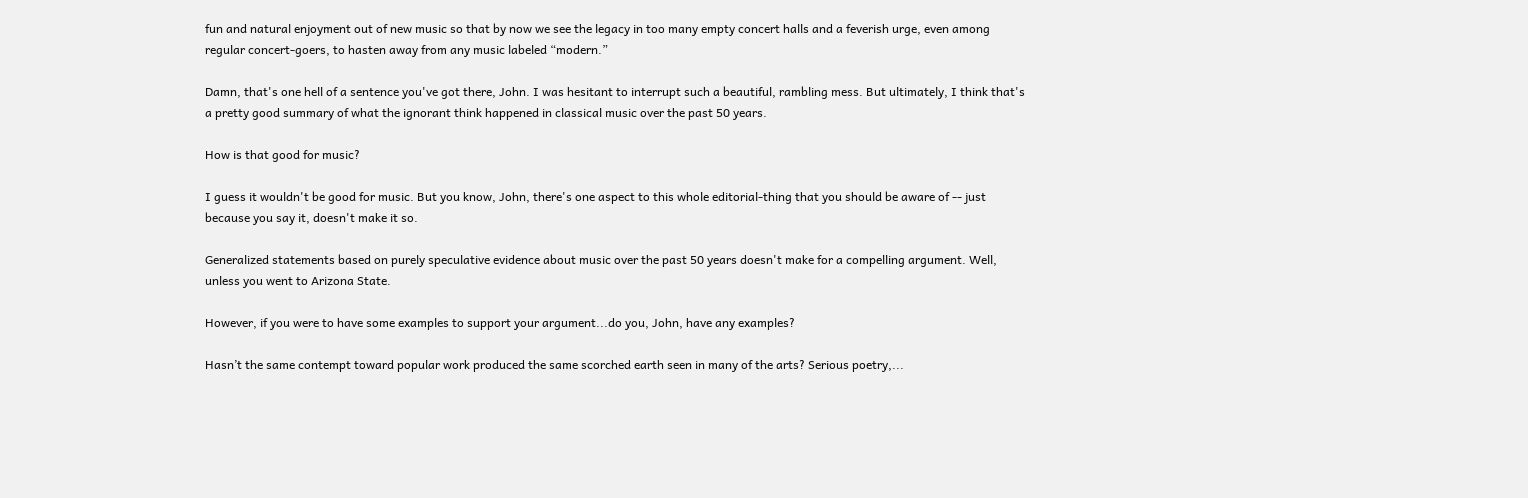fun and natural enjoyment out of new music so that by now we see the legacy in too many empty concert halls and a feverish urge, even among regular concert-goers, to hasten away from any music labeled “modern.”

Damn, that's one hell of a sentence you've got there, John. I was hesitant to interrupt such a beautiful, rambling mess. But ultimately, I think that's a pretty good summary of what the ignorant think happened in classical music over the past 50 years.

How is that good for music?

I guess it wouldn't be good for music. But you know, John, there's one aspect to this whole editorial-thing that you should be aware of -- just because you say it, doesn't make it so.

Generalized statements based on purely speculative evidence about music over the past 50 years doesn't make for a compelling argument. Well, unless you went to Arizona State.

However, if you were to have some examples to support your argument...do you, John, have any examples?

Hasn’t the same contempt toward popular work produced the same scorched earth seen in many of the arts? Serious poetry,...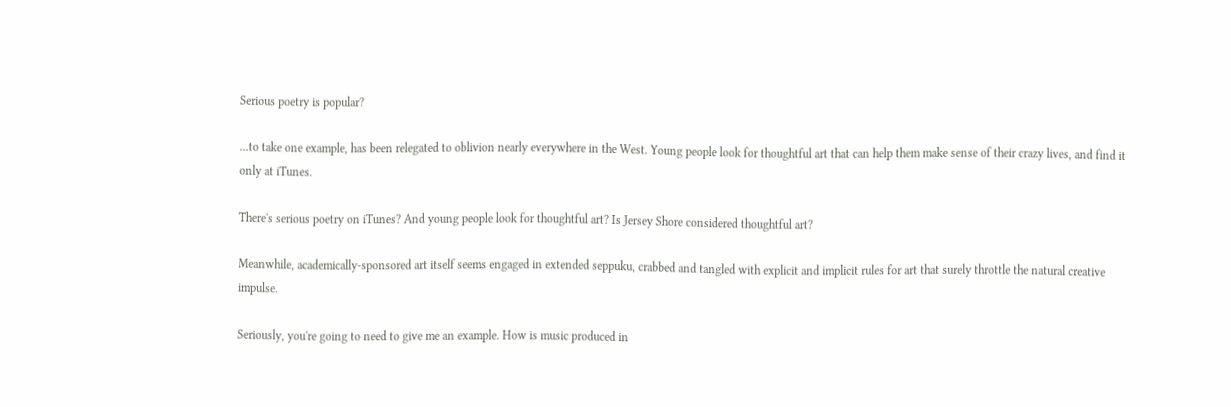Serious poetry is popular?

...to take one example, has been relegated to oblivion nearly everywhere in the West. Young people look for thoughtful art that can help them make sense of their crazy lives, and find it only at iTunes.

There's serious poetry on iTunes? And young people look for thoughtful art? Is Jersey Shore considered thoughtful art?

Meanwhile, academically-sponsored art itself seems engaged in extended seppuku, crabbed and tangled with explicit and implicit rules for art that surely throttle the natural creative impulse.

Seriously, you're going to need to give me an example. How is music produced in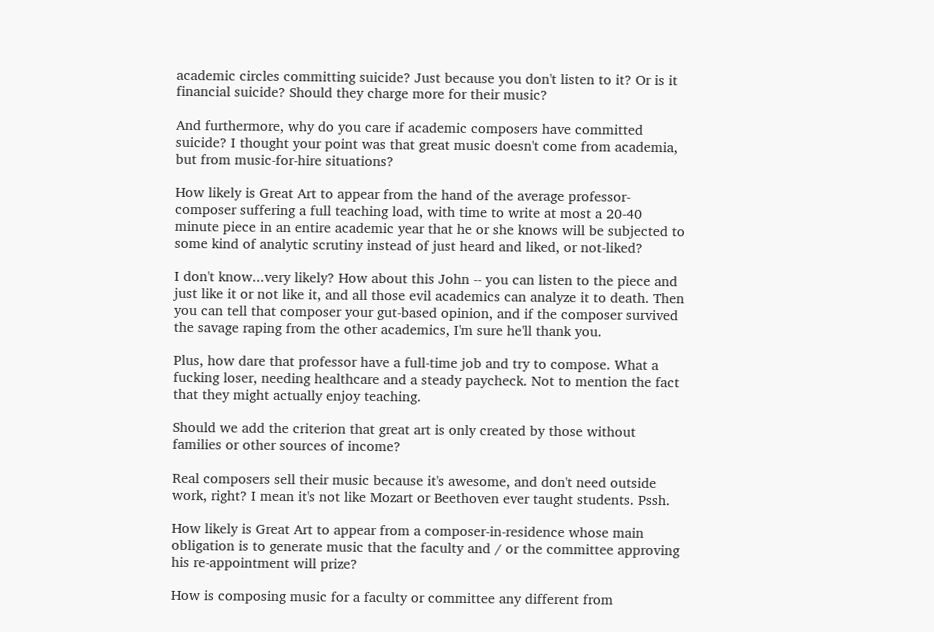academic circles committing suicide? Just because you don't listen to it? Or is it financial suicide? Should they charge more for their music?

And furthermore, why do you care if academic composers have committed suicide? I thought your point was that great music doesn't come from academia, but from music-for-hire situations?

How likely is Great Art to appear from the hand of the average professor-composer suffering a full teaching load, with time to write at most a 20-40 minute piece in an entire academic year that he or she knows will be subjected to some kind of analytic scrutiny instead of just heard and liked, or not-liked?

I don't know...very likely? How about this John -- you can listen to the piece and just like it or not like it, and all those evil academics can analyze it to death. Then you can tell that composer your gut-based opinion, and if the composer survived the savage raping from the other academics, I'm sure he'll thank you.

Plus, how dare that professor have a full-time job and try to compose. What a fucking loser, needing healthcare and a steady paycheck. Not to mention the fact that they might actually enjoy teaching.

Should we add the criterion that great art is only created by those without families or other sources of income?

Real composers sell their music because it's awesome, and don't need outside work, right? I mean it's not like Mozart or Beethoven ever taught students. Pssh.

How likely is Great Art to appear from a composer-in-residence whose main obligation is to generate music that the faculty and / or the committee approving his re-appointment will prize?

How is composing music for a faculty or committee any different from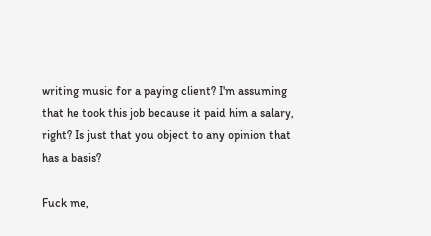writing music for a paying client? I'm assuming that he took this job because it paid him a salary, right? Is just that you object to any opinion that has a basis?

Fuck me,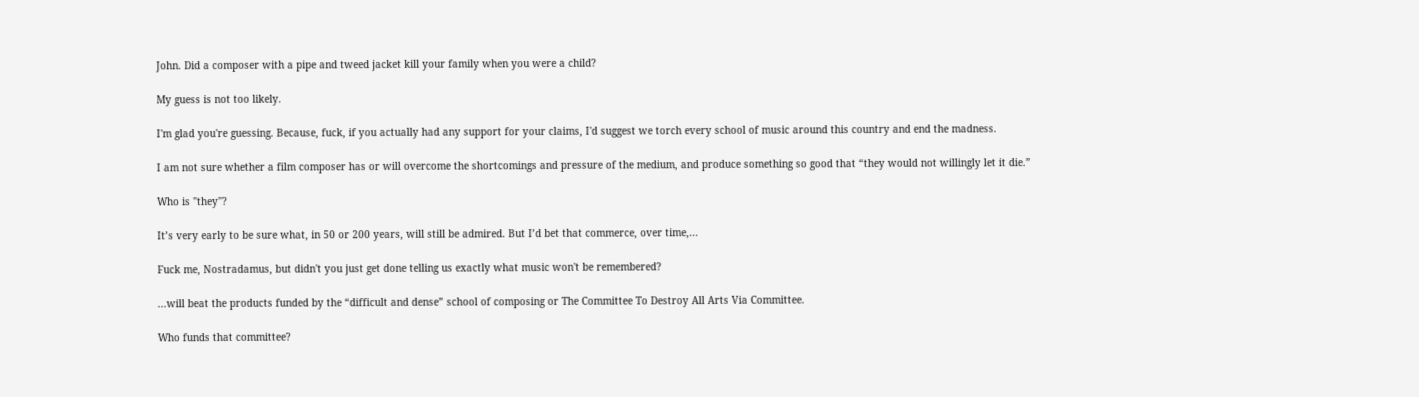John. Did a composer with a pipe and tweed jacket kill your family when you were a child?

My guess is not too likely.

I'm glad you're guessing. Because, fuck, if you actually had any support for your claims, I'd suggest we torch every school of music around this country and end the madness.

I am not sure whether a film composer has or will overcome the shortcomings and pressure of the medium, and produce something so good that “they would not willingly let it die.”

Who is "they"?

It’s very early to be sure what, in 50 or 200 years, will still be admired. But I’d bet that commerce, over time,...

Fuck me, Nostradamus, but didn't you just get done telling us exactly what music won't be remembered?

...will beat the products funded by the “difficult and dense” school of composing or The Committee To Destroy All Arts Via Committee.

Who funds that committee?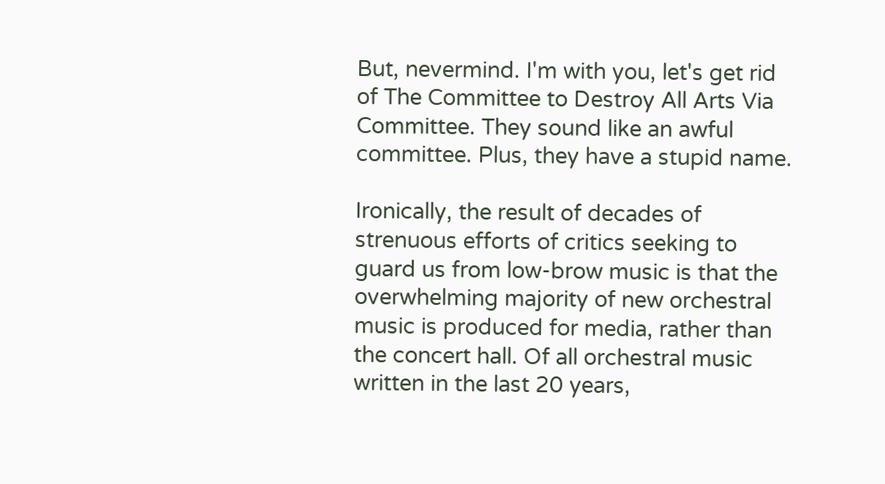But, nevermind. I'm with you, let's get rid of The Committee to Destroy All Arts Via Committee. They sound like an awful committee. Plus, they have a stupid name.

Ironically, the result of decades of strenuous efforts of critics seeking to guard us from low-brow music is that the overwhelming majority of new orchestral music is produced for media, rather than the concert hall. Of all orchestral music written in the last 20 years,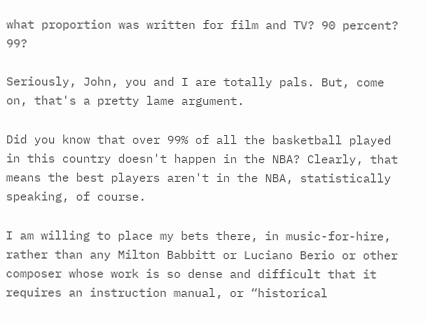what proportion was written for film and TV? 90 percent? 99?

Seriously, John, you and I are totally pals. But, come on, that's a pretty lame argument.

Did you know that over 99% of all the basketball played in this country doesn't happen in the NBA? Clearly, that means the best players aren't in the NBA, statistically speaking, of course.

I am willing to place my bets there, in music-for-hire, rather than any Milton Babbitt or Luciano Berio or other composer whose work is so dense and difficult that it requires an instruction manual, or “historical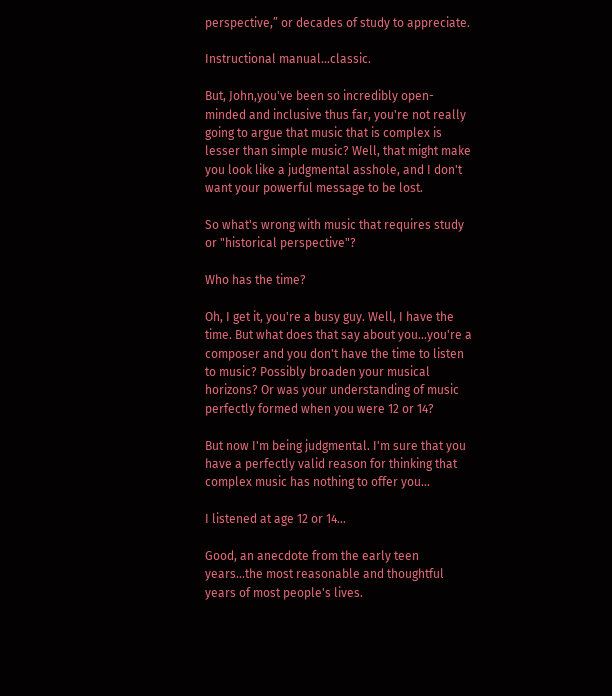perspective,” or decades of study to appreciate.

Instructional manual...classic.

But, John,you've been so incredibly open-minded and inclusive thus far, you're not really going to argue that music that is complex is lesser than simple music? Well, that might make you look like a judgmental asshole, and I don't want your powerful message to be lost.

So what's wrong with music that requires study or "historical perspective"?

Who has the time?

Oh, I get it, you're a busy guy. Well, I have the time. But what does that say about you...you're a composer and you don't have the time to listen to music? Possibly broaden your musical horizons? Or was your understanding of music perfectly formed when you were 12 or 14?

But now I'm being judgmental. I'm sure that you have a perfectly valid reason for thinking that complex music has nothing to offer you...

I listened at age 12 or 14...

Good, an anecdote from the early teen years...the most reasonable and thoughtful years of most people's lives.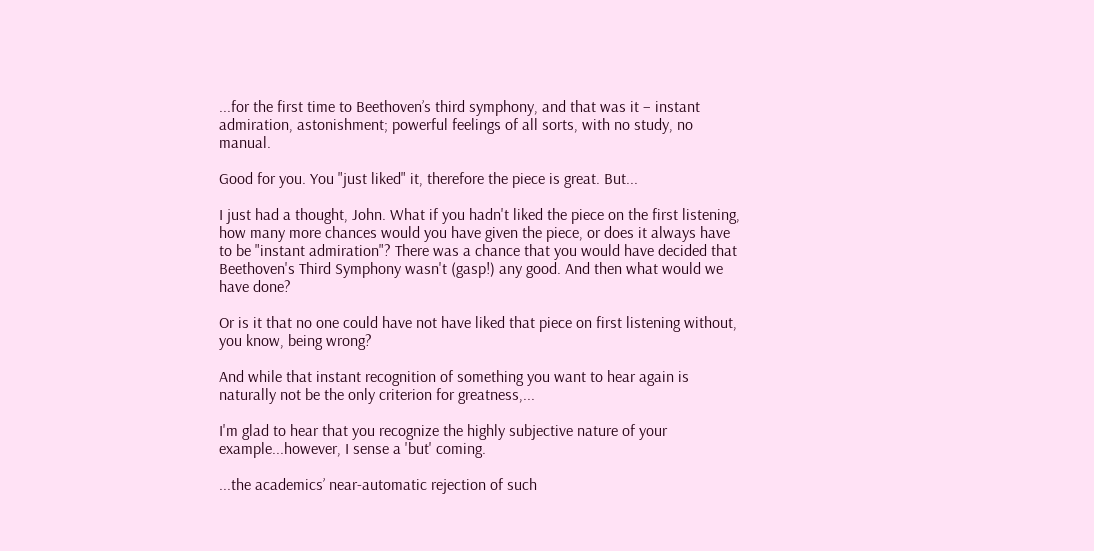...for the first time to Beethoven’s third symphony, and that was it – instant admiration, astonishment; powerful feelings of all sorts, with no study, no manual.

Good for you. You "just liked" it, therefore the piece is great. But...

I just had a thought, John. What if you hadn't liked the piece on the first listening, how many more chances would you have given the piece, or does it always have to be "instant admiration"? There was a chance that you would have decided that Beethoven's Third Symphony wasn't (gasp!) any good. And then what would we have done?

Or is it that no one could have not have liked that piece on first listening without, you know, being wrong?

And while that instant recognition of something you want to hear again is naturally not be the only criterion for greatness,...

I'm glad to hear that you recognize the highly subjective nature of your example...however, I sense a 'but' coming.

...the academics’ near-automatic rejection of such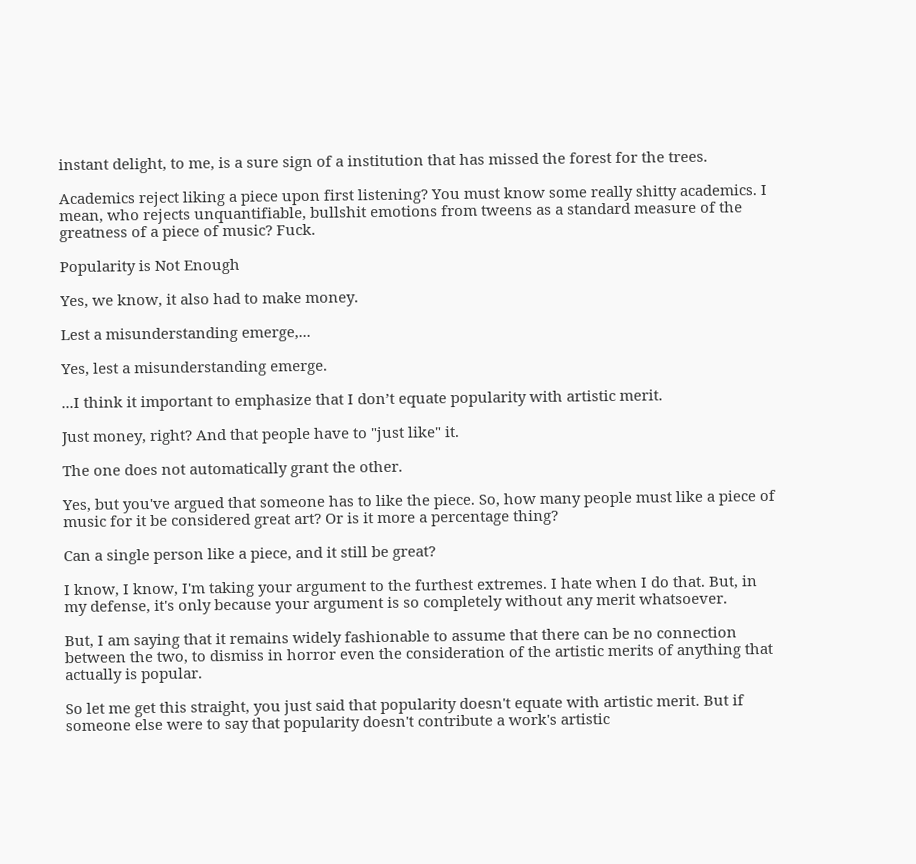instant delight, to me, is a sure sign of a institution that has missed the forest for the trees.

Academics reject liking a piece upon first listening? You must know some really shitty academics. I mean, who rejects unquantifiable, bullshit emotions from tweens as a standard measure of the greatness of a piece of music? Fuck.

Popularity is Not Enough

Yes, we know, it also had to make money.

Lest a misunderstanding emerge,...

Yes, lest a misunderstanding emerge.

...I think it important to emphasize that I don’t equate popularity with artistic merit.

Just money, right? And that people have to "just like" it.

The one does not automatically grant the other.

Yes, but you've argued that someone has to like the piece. So, how many people must like a piece of music for it be considered great art? Or is it more a percentage thing?

Can a single person like a piece, and it still be great?

I know, I know, I'm taking your argument to the furthest extremes. I hate when I do that. But, in my defense, it's only because your argument is so completely without any merit whatsoever.

But, I am saying that it remains widely fashionable to assume that there can be no connection between the two, to dismiss in horror even the consideration of the artistic merits of anything that actually is popular.

So let me get this straight, you just said that popularity doesn't equate with artistic merit. But if someone else were to say that popularity doesn't contribute a work's artistic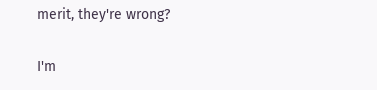merit, they're wrong?

I'm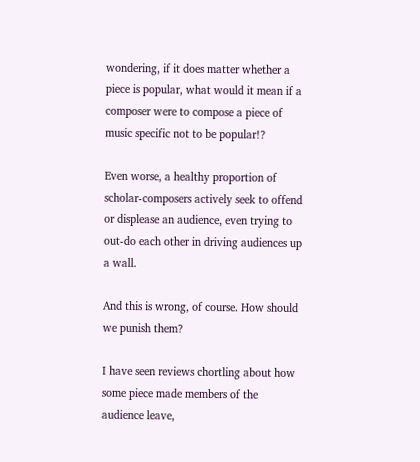wondering, if it does matter whether a piece is popular, what would it mean if a composer were to compose a piece of music specific not to be popular!?

Even worse, a healthy proportion of scholar-composers actively seek to offend or displease an audience, even trying to out-do each other in driving audiences up a wall.

And this is wrong, of course. How should we punish them?

I have seen reviews chortling about how some piece made members of the audience leave,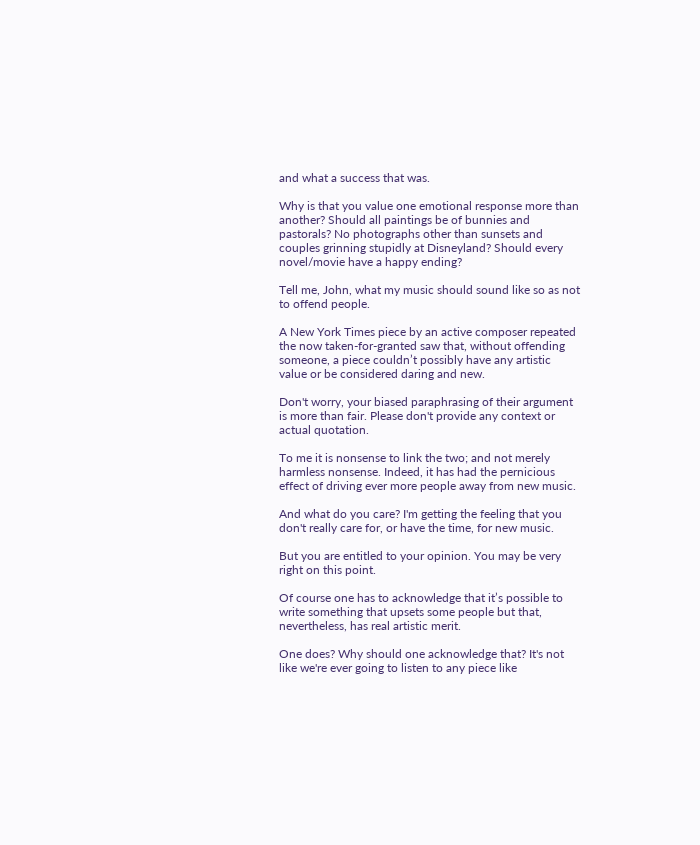and what a success that was.

Why is that you value one emotional response more than another? Should all paintings be of bunnies and pastorals? No photographs other than sunsets and couples grinning stupidly at Disneyland? Should every novel/movie have a happy ending?

Tell me, John, what my music should sound like so as not to offend people.

A New York Times piece by an active composer repeated the now taken-for-granted saw that, without offending someone, a piece couldn’t possibly have any artistic value or be considered daring and new.

Don't worry, your biased paraphrasing of their argument is more than fair. Please don't provide any context or actual quotation.

To me it is nonsense to link the two; and not merely harmless nonsense. Indeed, it has had the pernicious effect of driving ever more people away from new music.

And what do you care? I'm getting the feeling that you don't really care for, or have the time, for new music.

But you are entitled to your opinion. You may be very right on this point.

Of course one has to acknowledge that it’s possible to write something that upsets some people but that, nevertheless, has real artistic merit.

One does? Why should one acknowledge that? It's not like we're ever going to listen to any piece like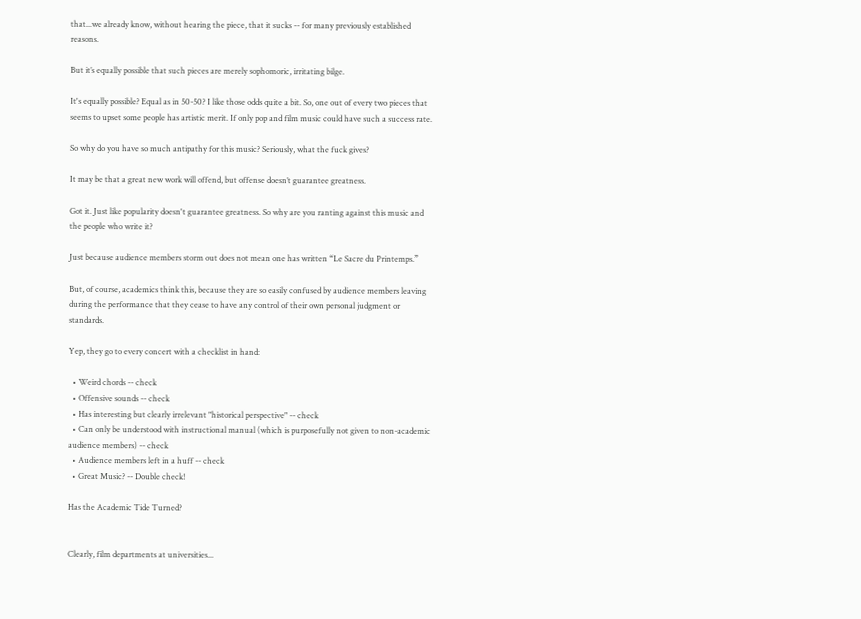that...we already know, without hearing the piece, that it sucks -- for many previously established reasons.

But it’s equally possible that such pieces are merely sophomoric, irritating bilge.

It's equally possible? Equal as in 50-50? I like those odds quite a bit. So, one out of every two pieces that seems to upset some people has artistic merit. If only pop and film music could have such a success rate.

So why do you have so much antipathy for this music? Seriously, what the fuck gives?

It may be that a great new work will offend, but offense doesn’t guarantee greatness.

Got it. Just like popularity doesn't guarantee greatness. So why are you ranting against this music and the people who write it?

Just because audience members storm out does not mean one has written “Le Sacre du Printemps.”

But, of course, academics think this, because they are so easily confused by audience members leaving during the performance that they cease to have any control of their own personal judgment or standards.

Yep, they go to every concert with a checklist in hand:

  • Weird chords -- check
  • Offensive sounds -- check
  • Has interesting but clearly irrelevant "historical perspective" -- check
  • Can only be understood with instructional manual (which is purposefully not given to non-academic audience members) -- check
  • Audience members left in a huff -- check
  • Great Music? -- Double check!

Has the Academic Tide Turned?


Clearly, film departments at universities...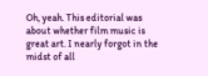Oh, yeah. This editorial was about whether film music is great art. I nearly forgot in the midst of all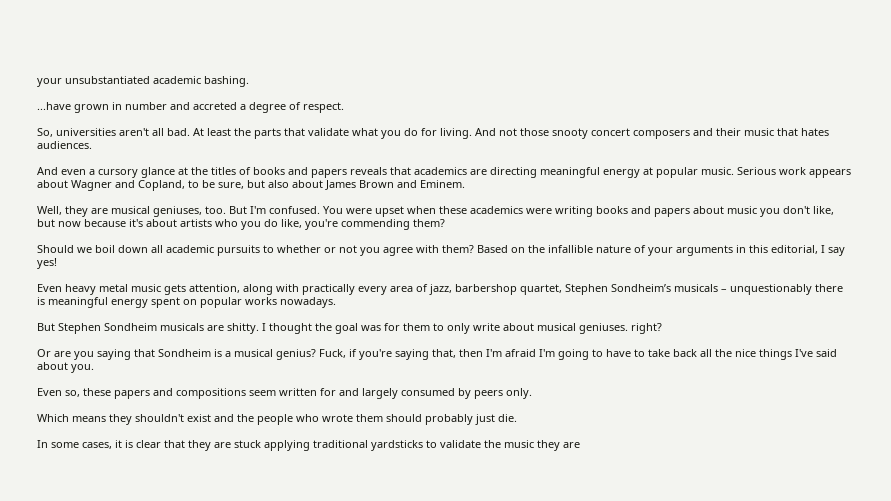your unsubstantiated academic bashing.

...have grown in number and accreted a degree of respect.

So, universities aren't all bad. At least the parts that validate what you do for living. And not those snooty concert composers and their music that hates audiences.

And even a cursory glance at the titles of books and papers reveals that academics are directing meaningful energy at popular music. Serious work appears about Wagner and Copland, to be sure, but also about James Brown and Eminem.

Well, they are musical geniuses, too. But I'm confused. You were upset when these academics were writing books and papers about music you don't like, but now because it's about artists who you do like, you're commending them?

Should we boil down all academic pursuits to whether or not you agree with them? Based on the infallible nature of your arguments in this editorial, I say yes!

Even heavy metal music gets attention, along with practically every area of jazz, barbershop quartet, Stephen Sondheim’s musicals – unquestionably there is meaningful energy spent on popular works nowadays.

But Stephen Sondheim musicals are shitty. I thought the goal was for them to only write about musical geniuses. right?

Or are you saying that Sondheim is a musical genius? Fuck, if you're saying that, then I'm afraid I'm going to have to take back all the nice things I've said about you.

Even so, these papers and compositions seem written for and largely consumed by peers only.

Which means they shouldn't exist and the people who wrote them should probably just die.

In some cases, it is clear that they are stuck applying traditional yardsticks to validate the music they are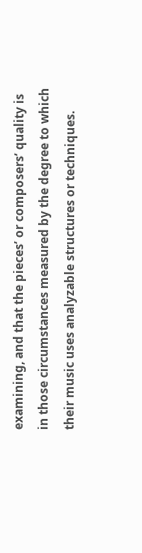examining, and that the pieces’ or composers’ quality is in those circumstances measured by the degree to which their music uses analyzable structures or techniques.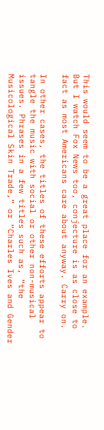This would seem to be a great place for an example. But I watch Fox News too, conjecture is as close to fact as most Americans care about anyway. Carry on.

In other cases, the titles of these efforts appear to tangle the music with social or other non-musical issues. Phrases in a few titles such as, “the Musicological Skin Trade,” or “Charles Ives and Gender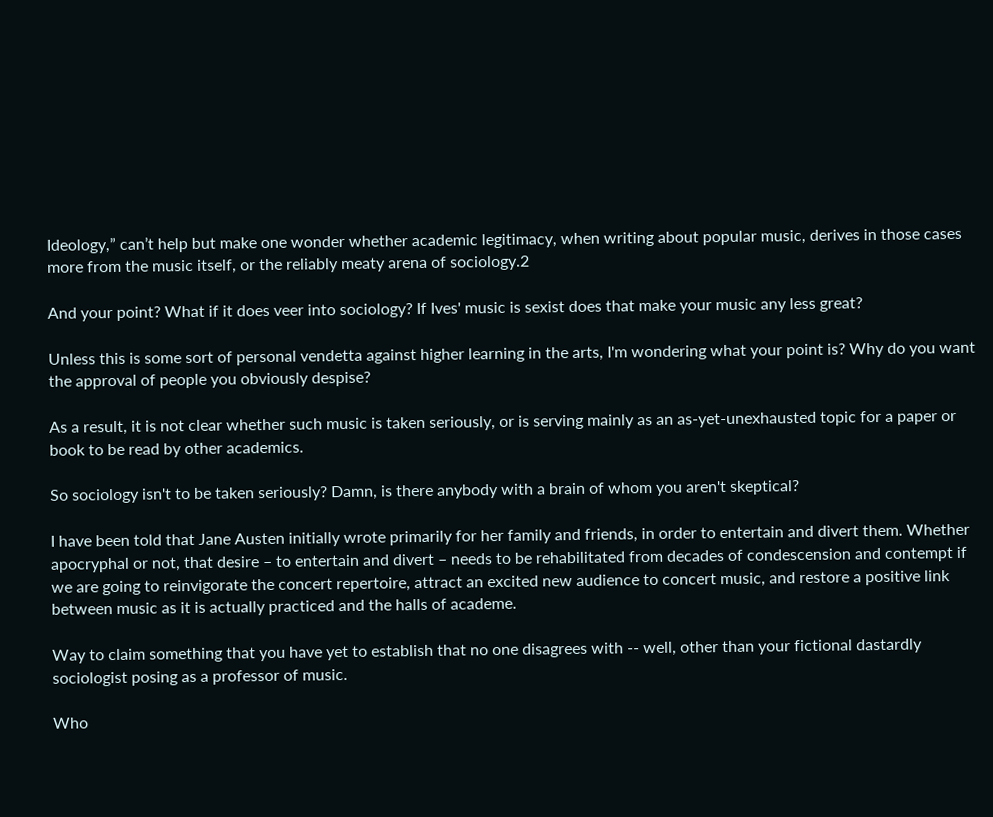Ideology,” can’t help but make one wonder whether academic legitimacy, when writing about popular music, derives in those cases more from the music itself, or the reliably meaty arena of sociology.2

And your point? What if it does veer into sociology? If Ives' music is sexist does that make your music any less great?

Unless this is some sort of personal vendetta against higher learning in the arts, I'm wondering what your point is? Why do you want the approval of people you obviously despise?

As a result, it is not clear whether such music is taken seriously, or is serving mainly as an as-yet-unexhausted topic for a paper or book to be read by other academics.

So sociology isn't to be taken seriously? Damn, is there anybody with a brain of whom you aren't skeptical?

I have been told that Jane Austen initially wrote primarily for her family and friends, in order to entertain and divert them. Whether apocryphal or not, that desire – to entertain and divert – needs to be rehabilitated from decades of condescension and contempt if we are going to reinvigorate the concert repertoire, attract an excited new audience to concert music, and restore a positive link between music as it is actually practiced and the halls of academe.

Way to claim something that you have yet to establish that no one disagrees with -- well, other than your fictional dastardly sociologist posing as a professor of music.

Who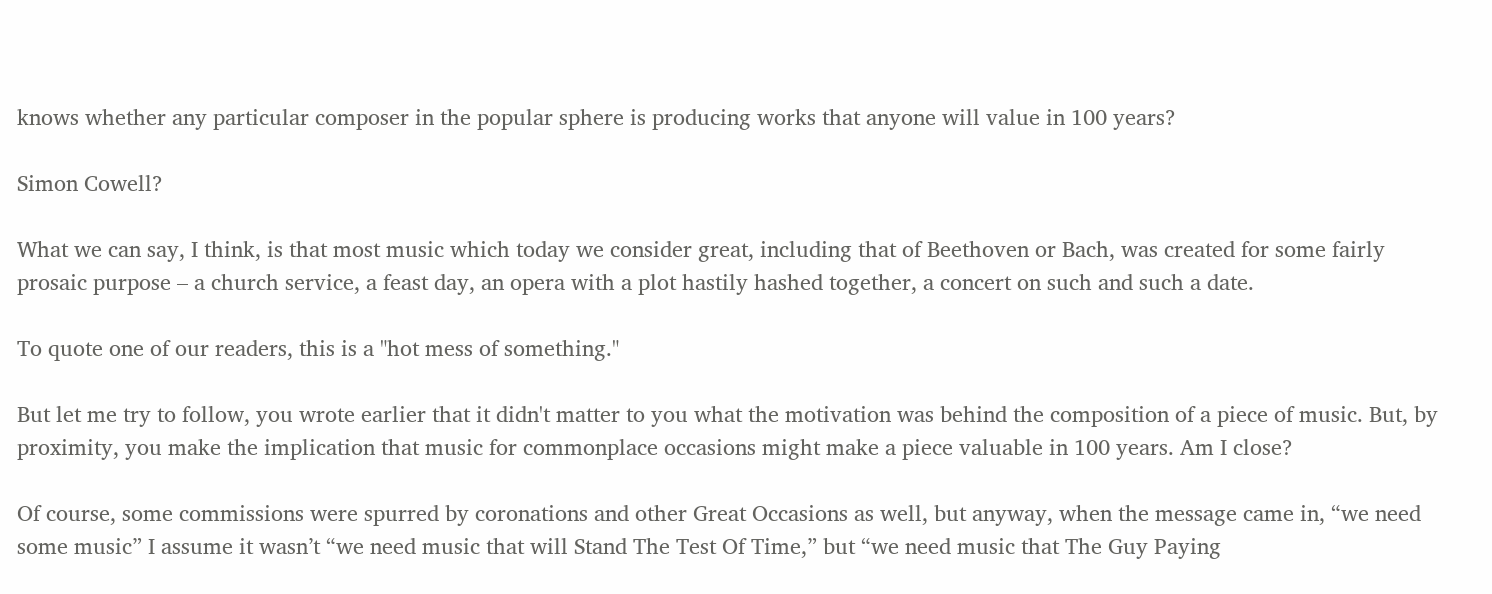knows whether any particular composer in the popular sphere is producing works that anyone will value in 100 years?

Simon Cowell?

What we can say, I think, is that most music which today we consider great, including that of Beethoven or Bach, was created for some fairly prosaic purpose – a church service, a feast day, an opera with a plot hastily hashed together, a concert on such and such a date.

To quote one of our readers, this is a "hot mess of something."

But let me try to follow, you wrote earlier that it didn't matter to you what the motivation was behind the composition of a piece of music. But, by proximity, you make the implication that music for commonplace occasions might make a piece valuable in 100 years. Am I close?

Of course, some commissions were spurred by coronations and other Great Occasions as well, but anyway, when the message came in, “we need some music” I assume it wasn’t “we need music that will Stand The Test Of Time,” but “we need music that The Guy Paying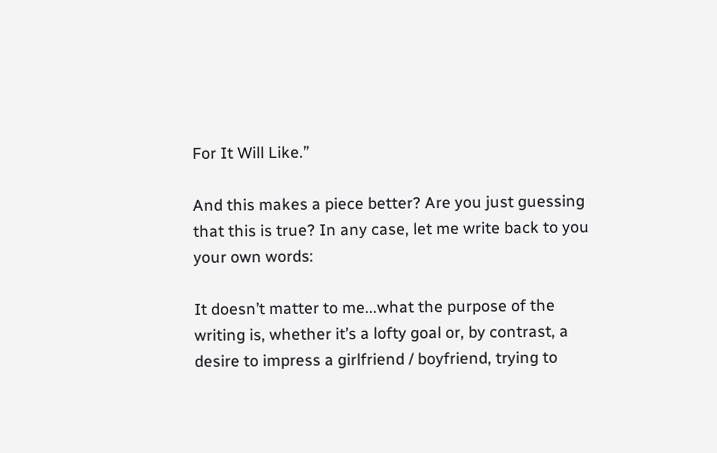For It Will Like.”

And this makes a piece better? Are you just guessing that this is true? In any case, let me write back to you your own words:

It doesn’t matter to me...what the purpose of the writing is, whether it’s a lofty goal or, by contrast, a desire to impress a girlfriend / boyfriend, trying to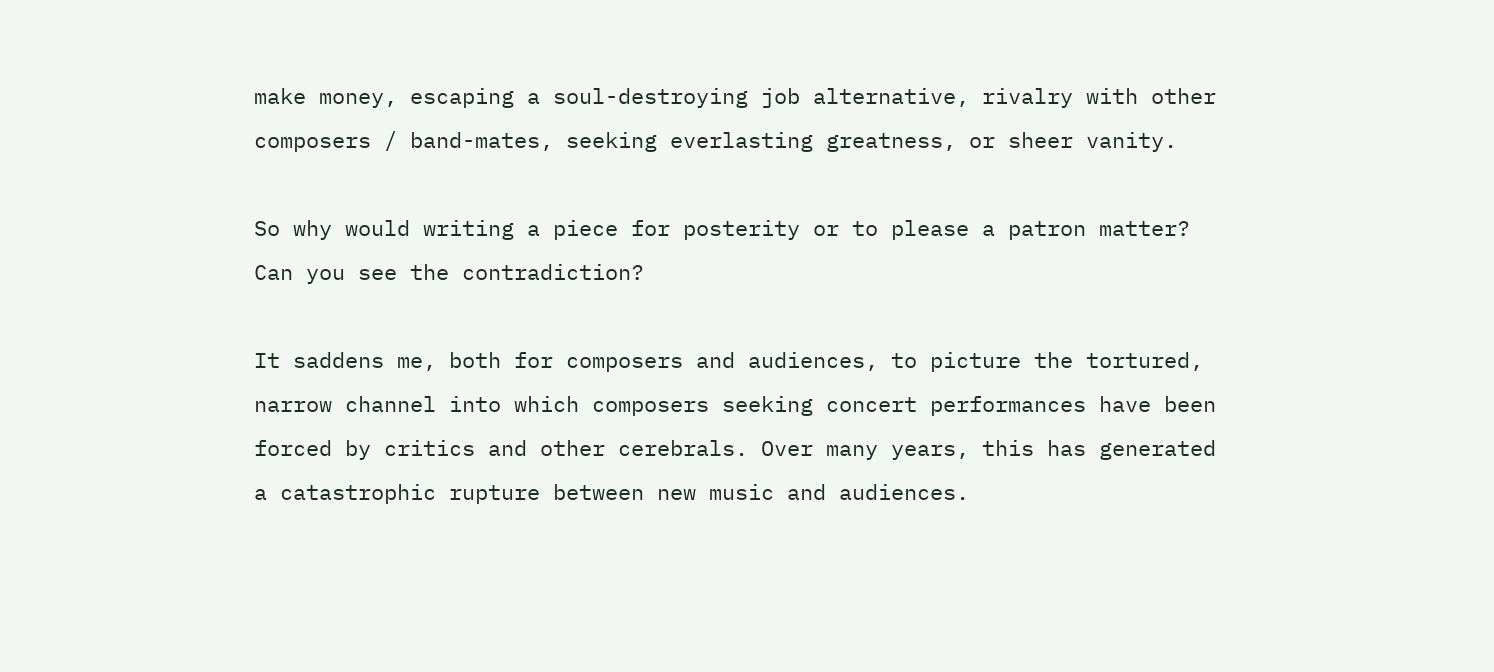make money, escaping a soul-destroying job alternative, rivalry with other composers / band-mates, seeking everlasting greatness, or sheer vanity.

So why would writing a piece for posterity or to please a patron matter? Can you see the contradiction?

It saddens me, both for composers and audiences, to picture the tortured, narrow channel into which composers seeking concert performances have been forced by critics and other cerebrals. Over many years, this has generated a catastrophic rupture between new music and audiences.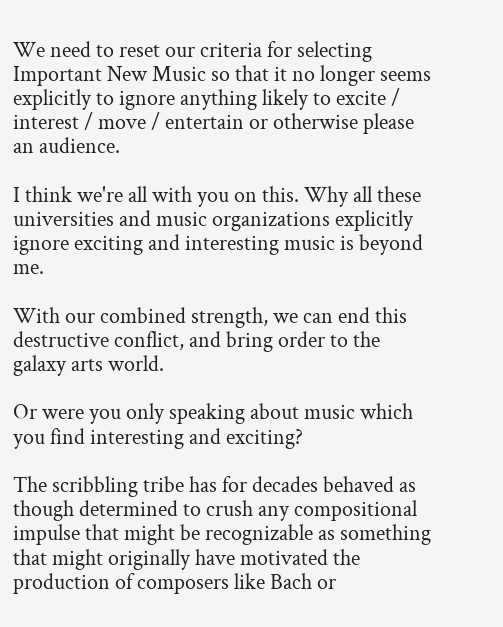We need to reset our criteria for selecting Important New Music so that it no longer seems explicitly to ignore anything likely to excite / interest / move / entertain or otherwise please an audience.

I think we're all with you on this. Why all these universities and music organizations explicitly ignore exciting and interesting music is beyond me.

With our combined strength, we can end this destructive conflict, and bring order to the galaxy arts world.

Or were you only speaking about music which you find interesting and exciting?

The scribbling tribe has for decades behaved as though determined to crush any compositional impulse that might be recognizable as something that might originally have motivated the production of composers like Bach or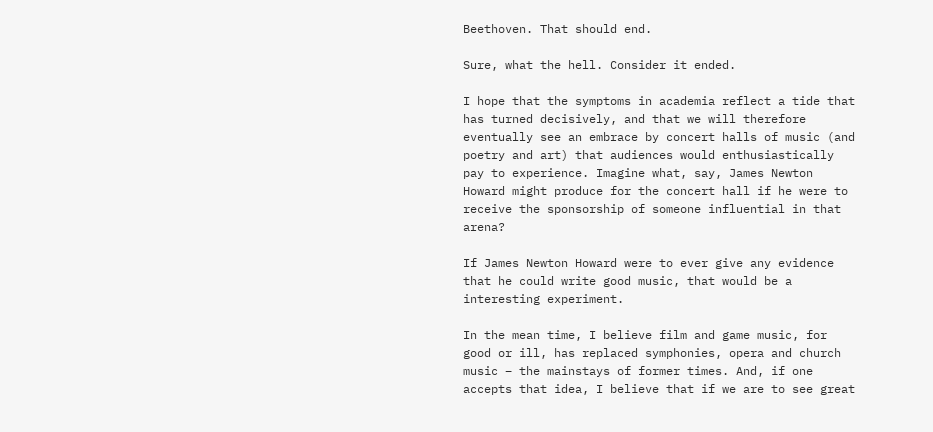Beethoven. That should end.

Sure, what the hell. Consider it ended.

I hope that the symptoms in academia reflect a tide that has turned decisively, and that we will therefore eventually see an embrace by concert halls of music (and poetry and art) that audiences would enthusiastically pay to experience. Imagine what, say, James Newton Howard might produce for the concert hall if he were to receive the sponsorship of someone influential in that arena?

If James Newton Howard were to ever give any evidence that he could write good music, that would be a interesting experiment.

In the mean time, I believe film and game music, for good or ill, has replaced symphonies, opera and church music – the mainstays of former times. And, if one accepts that idea, I believe that if we are to see great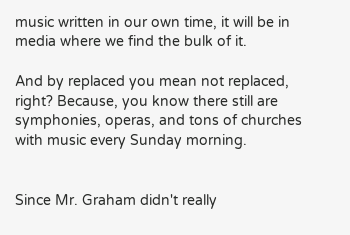music written in our own time, it will be in media where we find the bulk of it.

And by replaced you mean not replaced, right? Because, you know there still are symphonies, operas, and tons of churches with music every Sunday morning.


Since Mr. Graham didn't really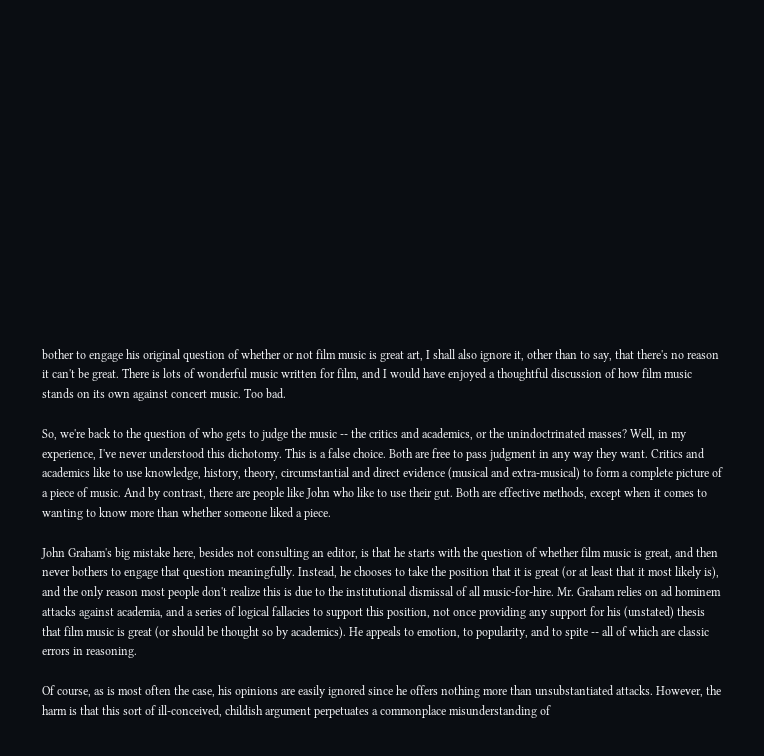bother to engage his original question of whether or not film music is great art, I shall also ignore it, other than to say, that there's no reason it can't be great. There is lots of wonderful music written for film, and I would have enjoyed a thoughtful discussion of how film music stands on its own against concert music. Too bad.

So, we're back to the question of who gets to judge the music -- the critics and academics, or the unindoctrinated masses? Well, in my experience, I've never understood this dichotomy. This is a false choice. Both are free to pass judgment in any way they want. Critics and academics like to use knowledge, history, theory, circumstantial and direct evidence (musical and extra-musical) to form a complete picture of a piece of music. And by contrast, there are people like John who like to use their gut. Both are effective methods, except when it comes to wanting to know more than whether someone liked a piece.

John Graham's big mistake here, besides not consulting an editor, is that he starts with the question of whether film music is great, and then never bothers to engage that question meaningfully. Instead, he chooses to take the position that it is great (or at least that it most likely is), and the only reason most people don't realize this is due to the institutional dismissal of all music-for-hire. Mr. Graham relies on ad hominem attacks against academia, and a series of logical fallacies to support this position, not once providing any support for his (unstated) thesis that film music is great (or should be thought so by academics). He appeals to emotion, to popularity, and to spite -- all of which are classic errors in reasoning.

Of course, as is most often the case, his opinions are easily ignored since he offers nothing more than unsubstantiated attacks. However, the harm is that this sort of ill-conceived, childish argument perpetuates a commonplace misunderstanding of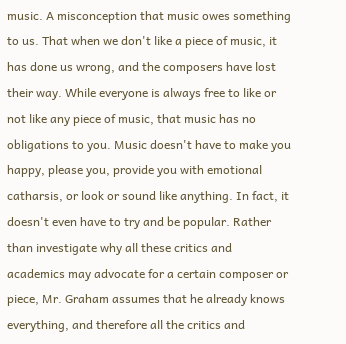music. A misconception that music owes something to us. That when we don't like a piece of music, it has done us wrong, and the composers have lost their way. While everyone is always free to like or not like any piece of music, that music has no obligations to you. Music doesn't have to make you happy, please you, provide you with emotional catharsis, or look or sound like anything. In fact, it doesn't even have to try and be popular. Rather than investigate why all these critics and academics may advocate for a certain composer or piece, Mr. Graham assumes that he already knows everything, and therefore all the critics and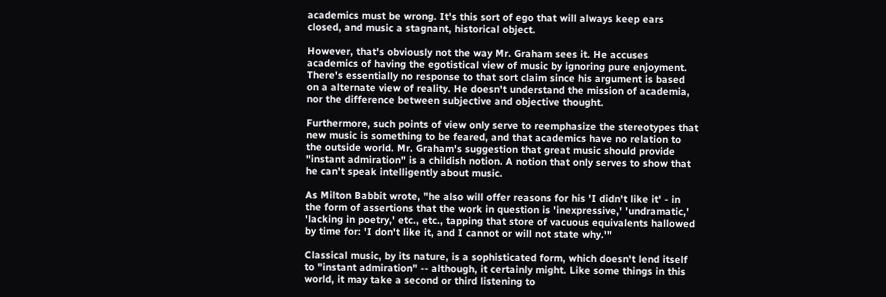academics must be wrong. It's this sort of ego that will always keep ears closed, and music a stagnant, historical object.

However, that's obviously not the way Mr. Graham sees it. He accuses academics of having the egotistical view of music by ignoring pure enjoyment. There's essentially no response to that sort claim since his argument is based on a alternate view of reality. He doesn't understand the mission of academia, nor the difference between subjective and objective thought.

Furthermore, such points of view only serve to reemphasize the stereotypes that new music is something to be feared, and that academics have no relation to the outside world. Mr. Graham's suggestion that great music should provide "instant admiration" is a childish notion. A notion that only serves to show that he can't speak intelligently about music.

As Milton Babbit wrote, "he also will offer reasons for his 'I didn't like it' - in the form of assertions that the work in question is 'inexpressive,' 'undramatic,' 'lacking in poetry,' etc., etc., tapping that store of vacuous equivalents hallowed by time for: 'I don't like it, and I cannot or will not state why.'"

Classical music, by its nature, is a sophisticated form, which doesn't lend itself to "instant admiration" -- although, it certainly might. Like some things in this world, it may take a second or third listening to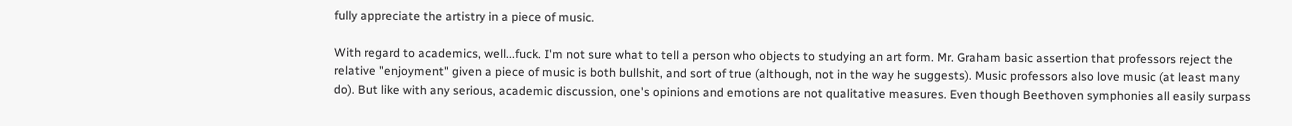fully appreciate the artistry in a piece of music.

With regard to academics, well...fuck. I'm not sure what to tell a person who objects to studying an art form. Mr. Graham basic assertion that professors reject the relative "enjoyment" given a piece of music is both bullshit, and sort of true (although, not in the way he suggests). Music professors also love music (at least many do). But like with any serious, academic discussion, one's opinions and emotions are not qualitative measures. Even though Beethoven symphonies all easily surpass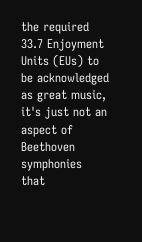the required 33.7 Enjoyment Units (EUs) to be acknowledged as great music, it's just not an aspect of Beethoven symphonies that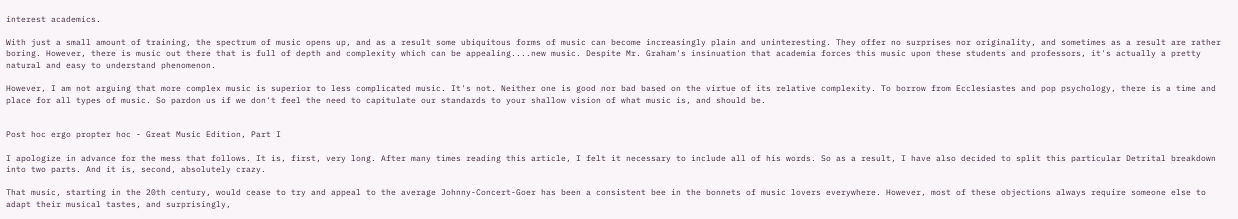interest academics.

With just a small amount of training, the spectrum of music opens up, and as a result some ubiquitous forms of music can become increasingly plain and uninteresting. They offer no surprises nor originality, and sometimes as a result are rather boring. However, there is music out there that is full of depth and complexity which can be appealing....new music. Despite Mr. Graham's insinuation that academia forces this music upon these students and professors, it's actually a pretty natural and easy to understand phenomenon.

However, I am not arguing that more complex music is superior to less complicated music. It's not. Neither one is good nor bad based on the virtue of its relative complexity. To borrow from Ecclesiastes and pop psychology, there is a time and place for all types of music. So pardon us if we don't feel the need to capitulate our standards to your shallow vision of what music is, and should be.


Post hoc ergo propter hoc - Great Music Edition, Part I

I apologize in advance for the mess that follows. It is, first, very long. After many times reading this article, I felt it necessary to include all of his words. So as a result, I have also decided to split this particular Detrital breakdown into two parts. And it is, second, absolutely crazy.

That music, starting in the 20th century, would cease to try and appeal to the average Johnny-Concert-Goer has been a consistent bee in the bonnets of music lovers everywhere. However, most of these objections always require someone else to adapt their musical tastes, and surprisingly,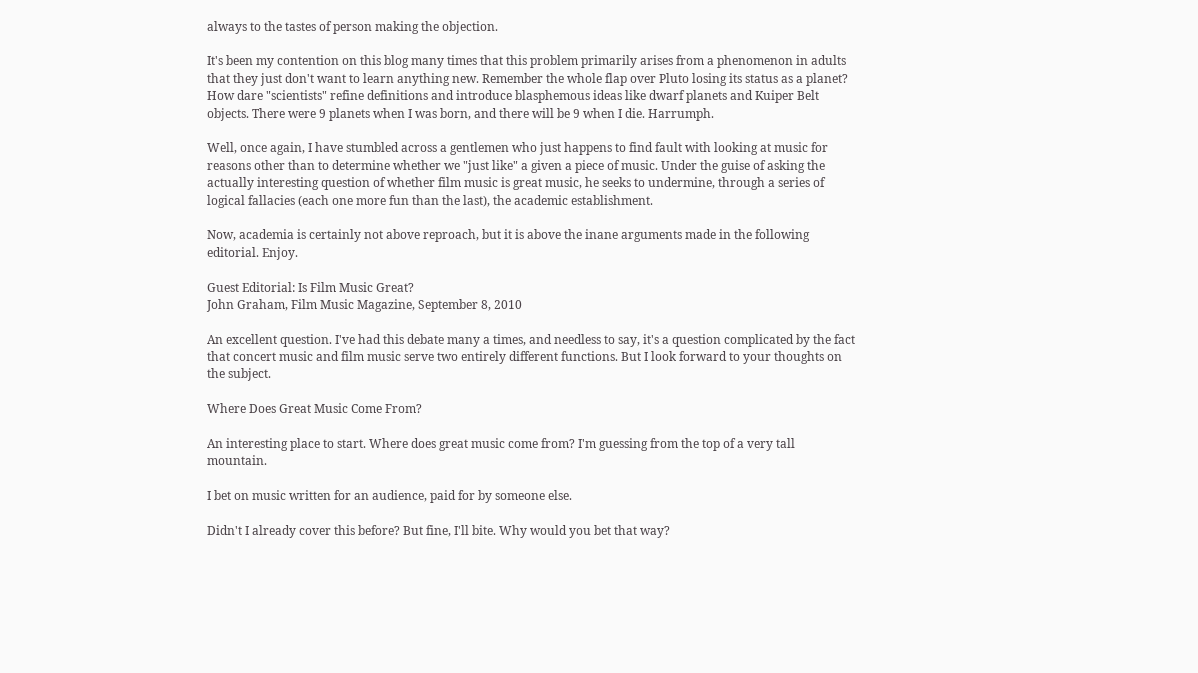always to the tastes of person making the objection.

It's been my contention on this blog many times that this problem primarily arises from a phenomenon in adults that they just don't want to learn anything new. Remember the whole flap over Pluto losing its status as a planet? How dare "scientists" refine definitions and introduce blasphemous ideas like dwarf planets and Kuiper Belt objects. There were 9 planets when I was born, and there will be 9 when I die. Harrumph.

Well, once again, I have stumbled across a gentlemen who just happens to find fault with looking at music for reasons other than to determine whether we "just like" a given a piece of music. Under the guise of asking the actually interesting question of whether film music is great music, he seeks to undermine, through a series of logical fallacies (each one more fun than the last), the academic establishment.

Now, academia is certainly not above reproach, but it is above the inane arguments made in the following editorial. Enjoy.

Guest Editorial: Is Film Music Great?
John Graham, Film Music Magazine, September 8, 2010

An excellent question. I've had this debate many a times, and needless to say, it's a question complicated by the fact that concert music and film music serve two entirely different functions. But I look forward to your thoughts on the subject.

Where Does Great Music Come From?

An interesting place to start. Where does great music come from? I'm guessing from the top of a very tall mountain.

I bet on music written for an audience, paid for by someone else.

Didn't I already cover this before? But fine, I'll bite. Why would you bet that way?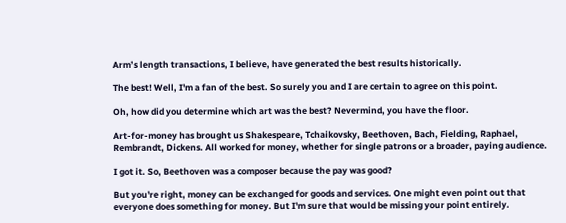Arm’s length transactions, I believe, have generated the best results historically.

The best! Well, I'm a fan of the best. So surely you and I are certain to agree on this point.

Oh, how did you determine which art was the best? Nevermind, you have the floor.

Art-for-money has brought us Shakespeare, Tchaikovsky, Beethoven, Bach, Fielding, Raphael, Rembrandt, Dickens. All worked for money, whether for single patrons or a broader, paying audience.

I got it. So, Beethoven was a composer because the pay was good?

But you're right, money can be exchanged for goods and services. One might even point out that everyone does something for money. But I'm sure that would be missing your point entirely.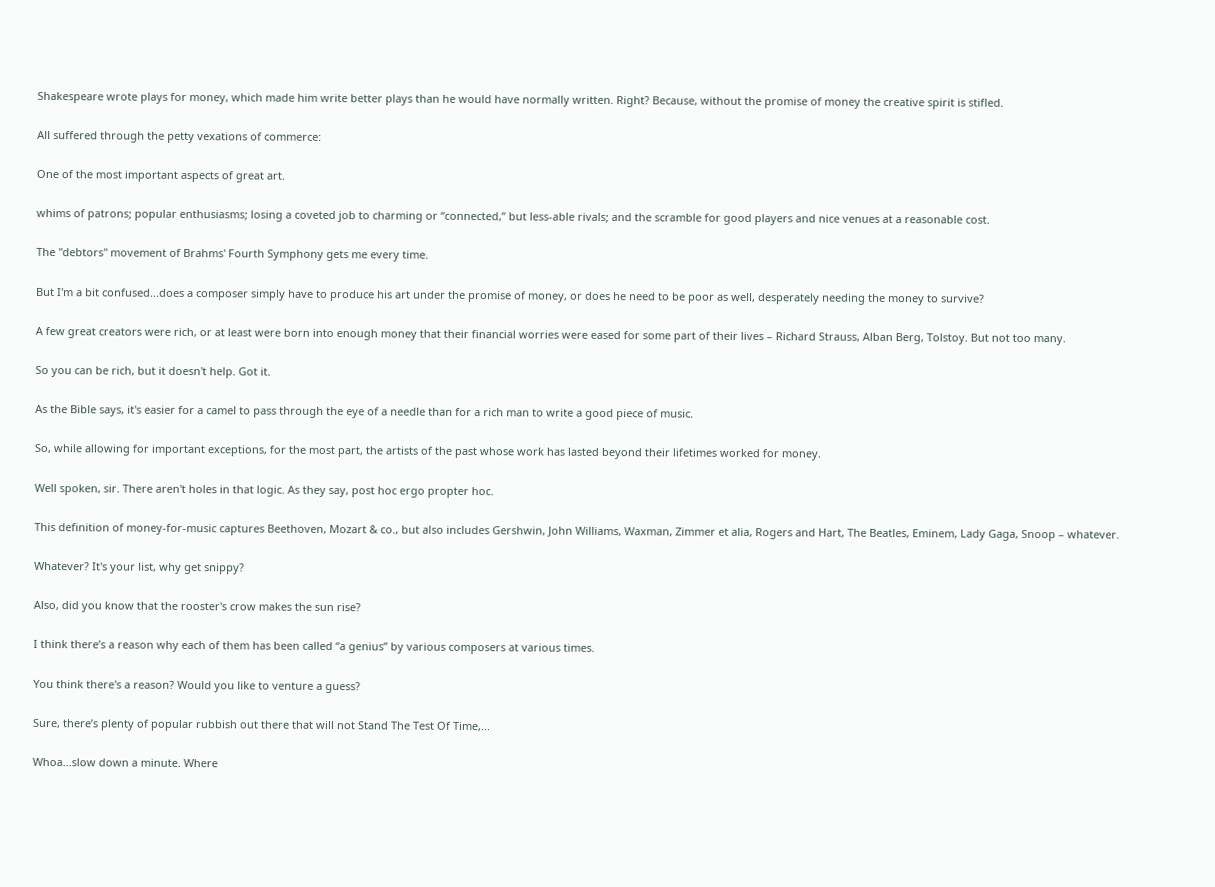Shakespeare wrote plays for money, which made him write better plays than he would have normally written. Right? Because, without the promise of money the creative spirit is stifled.

All suffered through the petty vexations of commerce:

One of the most important aspects of great art.

whims of patrons; popular enthusiasms; losing a coveted job to charming or “connected,” but less-able rivals; and the scramble for good players and nice venues at a reasonable cost.

The "debtors" movement of Brahms' Fourth Symphony gets me every time.

But I'm a bit confused...does a composer simply have to produce his art under the promise of money, or does he need to be poor as well, desperately needing the money to survive?

A few great creators were rich, or at least were born into enough money that their financial worries were eased for some part of their lives – Richard Strauss, Alban Berg, Tolstoy. But not too many.

So you can be rich, but it doesn't help. Got it.

As the Bible says, it's easier for a camel to pass through the eye of a needle than for a rich man to write a good piece of music.

So, while allowing for important exceptions, for the most part, the artists of the past whose work has lasted beyond their lifetimes worked for money.

Well spoken, sir. There aren't holes in that logic. As they say, post hoc ergo propter hoc.

This definition of money-for-music captures Beethoven, Mozart & co., but also includes Gershwin, John Williams, Waxman, Zimmer et alia, Rogers and Hart, The Beatles, Eminem, Lady Gaga, Snoop – whatever.

Whatever? It's your list, why get snippy?

Also, did you know that the rooster's crow makes the sun rise?

I think there’s a reason why each of them has been called “a genius” by various composers at various times.

You think there's a reason? Would you like to venture a guess?

Sure, there’s plenty of popular rubbish out there that will not Stand The Test Of Time,...

Whoa...slow down a minute. Where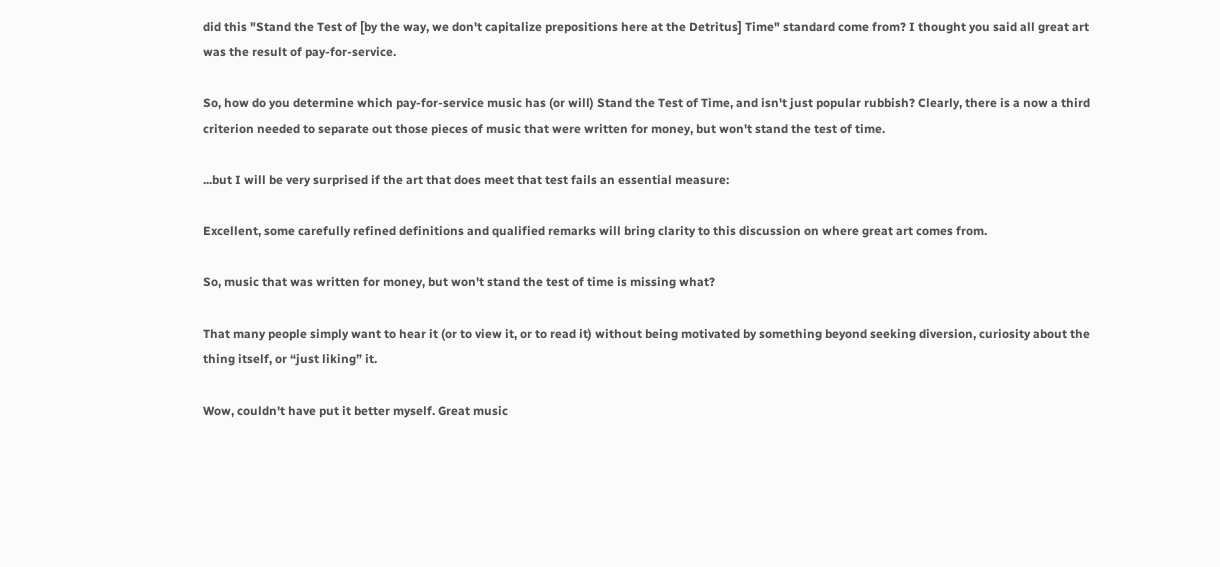did this "Stand the Test of [by the way, we don't capitalize prepositions here at the Detritus] Time" standard come from? I thought you said all great art was the result of pay-for-service.

So, how do you determine which pay-for-service music has (or will) Stand the Test of Time, and isn't just popular rubbish? Clearly, there is a now a third criterion needed to separate out those pieces of music that were written for money, but won't stand the test of time.

...but I will be very surprised if the art that does meet that test fails an essential measure:

Excellent, some carefully refined definitions and qualified remarks will bring clarity to this discussion on where great art comes from.

So, music that was written for money, but won't stand the test of time is missing what?

That many people simply want to hear it (or to view it, or to read it) without being motivated by something beyond seeking diversion, curiosity about the thing itself, or “just liking” it.

Wow, couldn't have put it better myself. Great music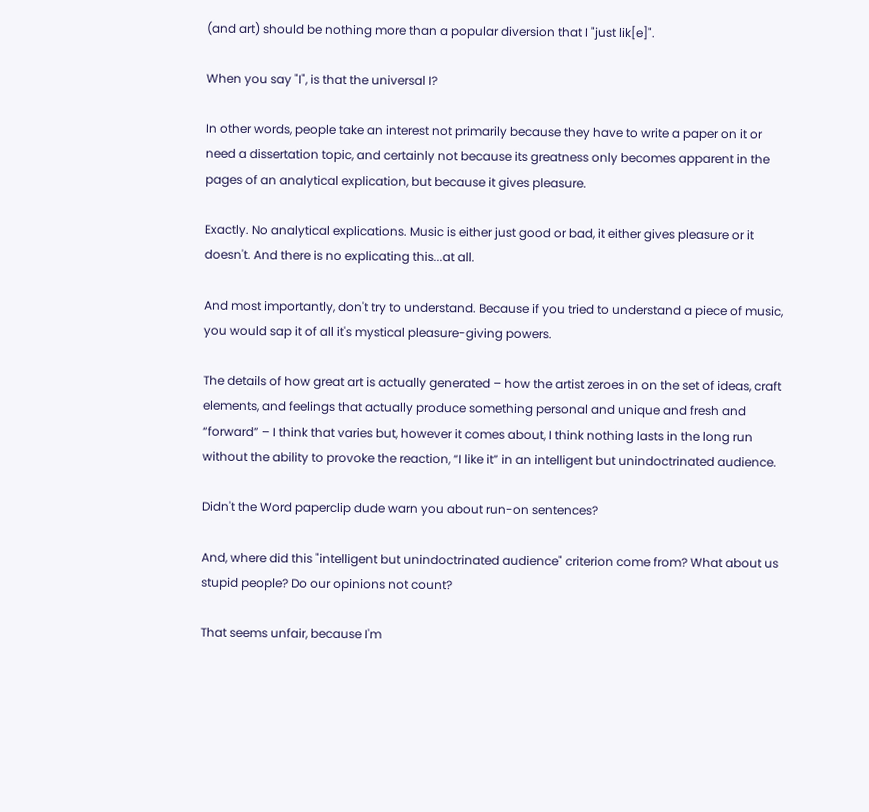(and art) should be nothing more than a popular diversion that I "just lik[e]".

When you say "I", is that the universal I?

In other words, people take an interest not primarily because they have to write a paper on it or need a dissertation topic, and certainly not because its greatness only becomes apparent in the pages of an analytical explication, but because it gives pleasure.

Exactly. No analytical explications. Music is either just good or bad, it either gives pleasure or it doesn't. And there is no explicating this...at all.

And most importantly, don't try to understand. Because if you tried to understand a piece of music, you would sap it of all it's mystical pleasure-giving powers.

The details of how great art is actually generated – how the artist zeroes in on the set of ideas, craft elements, and feelings that actually produce something personal and unique and fresh and “forward” – I think that varies but, however it comes about, I think nothing lasts in the long run without the ability to provoke the reaction, “I like it” in an intelligent but unindoctrinated audience.

Didn't the Word paperclip dude warn you about run-on sentences?

And, where did this "intelligent but unindoctrinated audience" criterion come from? What about us stupid people? Do our opinions not count?

That seems unfair, because I'm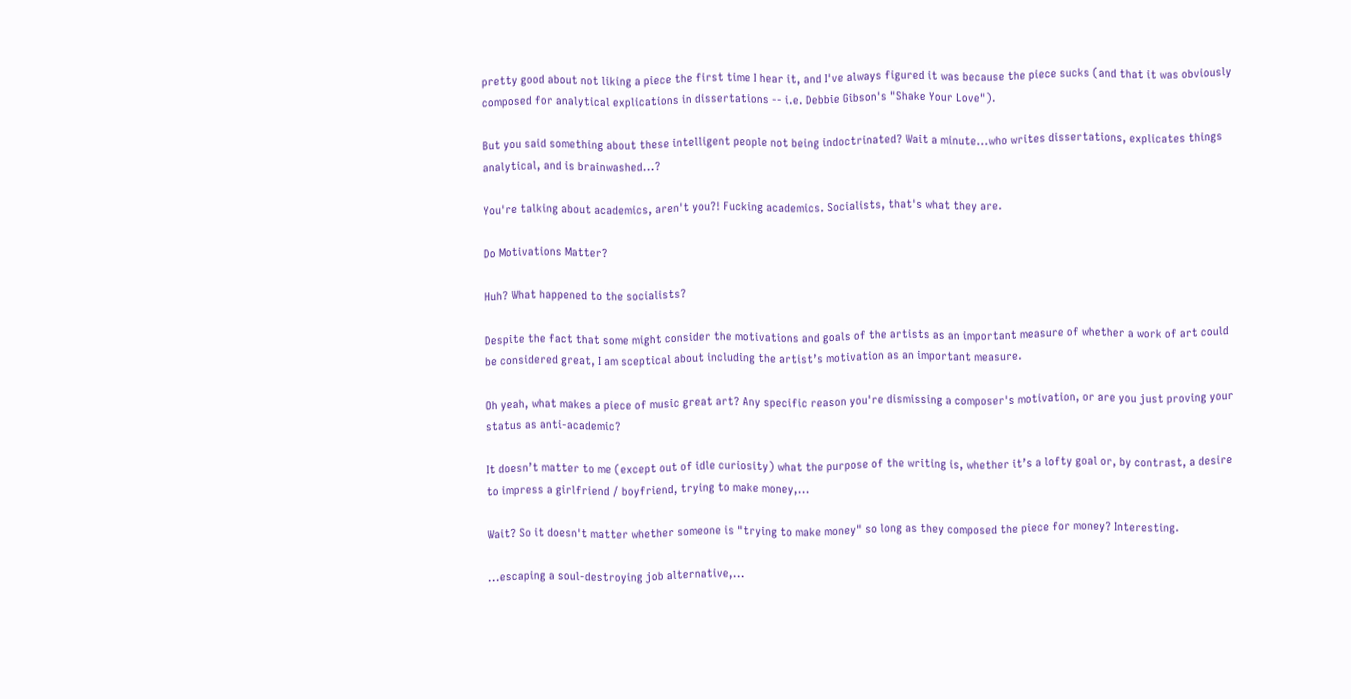pretty good about not liking a piece the first time I hear it, and I've always figured it was because the piece sucks (and that it was obviously composed for analytical explications in dissertations -- i.e. Debbie Gibson's "Shake Your Love").

But you said something about these intelligent people not being indoctrinated? Wait a minute...who writes dissertations, explicates things analytical, and is brainwashed...?

You're talking about academics, aren't you?! Fucking academics. Socialists, that's what they are.

Do Motivations Matter?

Huh? What happened to the socialists?

Despite the fact that some might consider the motivations and goals of the artists as an important measure of whether a work of art could be considered great, I am sceptical about including the artist’s motivation as an important measure.

Oh yeah, what makes a piece of music great art? Any specific reason you're dismissing a composer's motivation, or are you just proving your status as anti-academic?

It doesn’t matter to me (except out of idle curiosity) what the purpose of the writing is, whether it’s a lofty goal or, by contrast, a desire to impress a girlfriend / boyfriend, trying to make money,...

Wait? So it doesn't matter whether someone is "trying to make money" so long as they composed the piece for money? Interesting.

...escaping a soul-destroying job alternative,...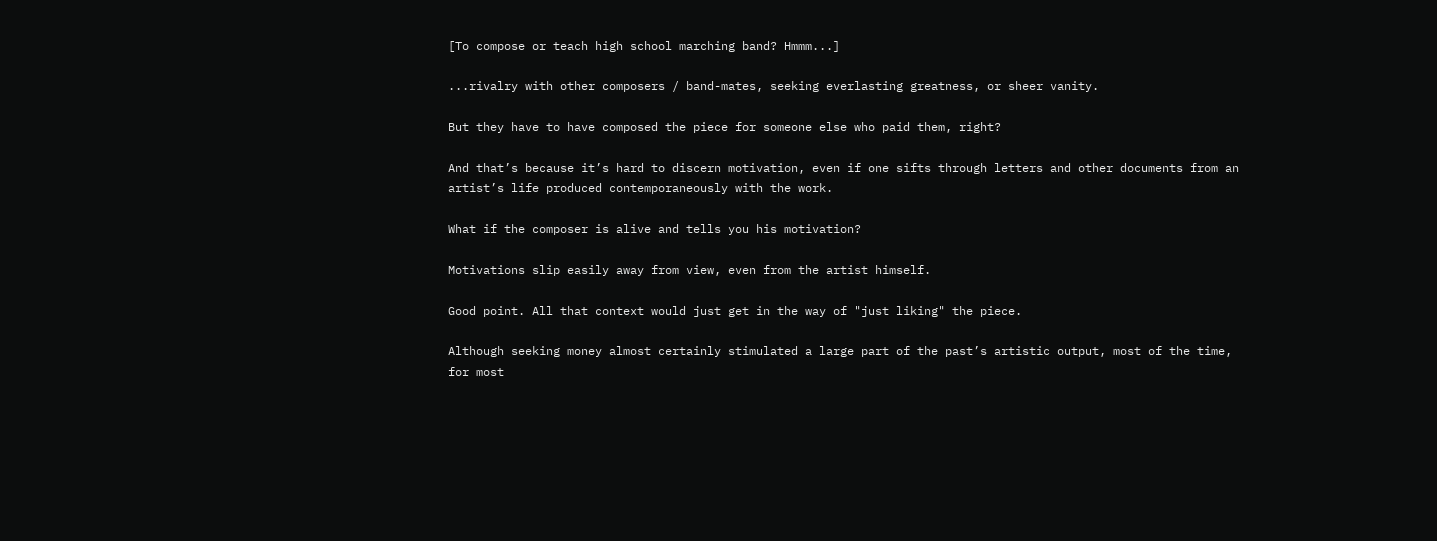[To compose or teach high school marching band? Hmmm...]

...rivalry with other composers / band-mates, seeking everlasting greatness, or sheer vanity.

But they have to have composed the piece for someone else who paid them, right?

And that’s because it’s hard to discern motivation, even if one sifts through letters and other documents from an artist’s life produced contemporaneously with the work.

What if the composer is alive and tells you his motivation?

Motivations slip easily away from view, even from the artist himself.

Good point. All that context would just get in the way of "just liking" the piece.

Although seeking money almost certainly stimulated a large part of the past’s artistic output, most of the time, for most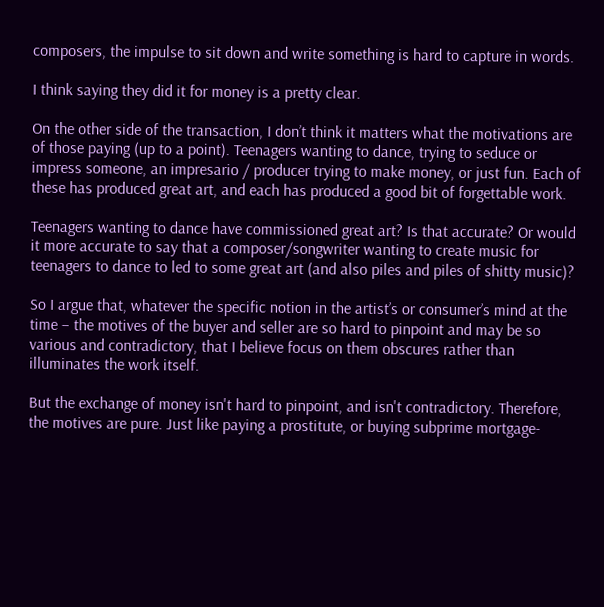composers, the impulse to sit down and write something is hard to capture in words.

I think saying they did it for money is a pretty clear.

On the other side of the transaction, I don’t think it matters what the motivations are of those paying (up to a point). Teenagers wanting to dance, trying to seduce or impress someone, an impresario / producer trying to make money, or just fun. Each of these has produced great art, and each has produced a good bit of forgettable work.

Teenagers wanting to dance have commissioned great art? Is that accurate? Or would it more accurate to say that a composer/songwriter wanting to create music for teenagers to dance to led to some great art (and also piles and piles of shitty music)?

So I argue that, whatever the specific notion in the artist’s or consumer’s mind at the time – the motives of the buyer and seller are so hard to pinpoint and may be so various and contradictory, that I believe focus on them obscures rather than illuminates the work itself.

But the exchange of money isn't hard to pinpoint, and isn't contradictory. Therefore, the motives are pure. Just like paying a prostitute, or buying subprime mortgage-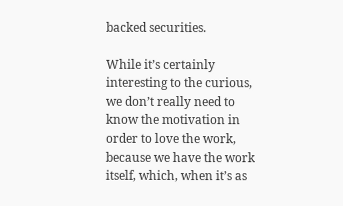backed securities.

While it’s certainly interesting to the curious, we don’t really need to know the motivation in order to love the work, because we have the work itself, which, when it’s as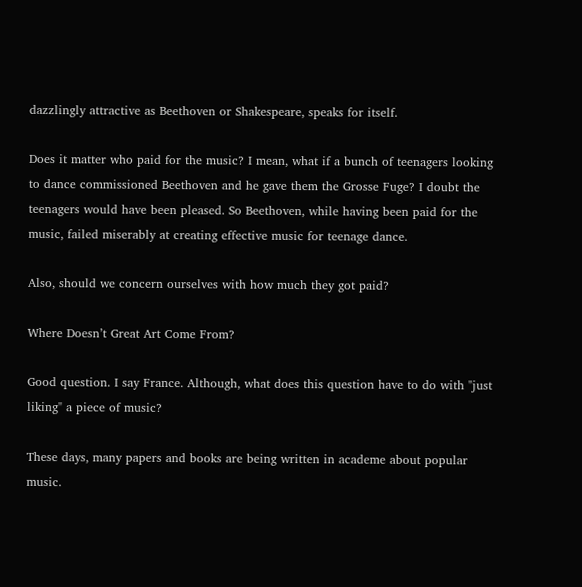dazzlingly attractive as Beethoven or Shakespeare, speaks for itself.

Does it matter who paid for the music? I mean, what if a bunch of teenagers looking to dance commissioned Beethoven and he gave them the Grosse Fuge? I doubt the teenagers would have been pleased. So Beethoven, while having been paid for the music, failed miserably at creating effective music for teenage dance.

Also, should we concern ourselves with how much they got paid?

Where Doesn’t Great Art Come From?

Good question. I say France. Although, what does this question have to do with "just liking" a piece of music?

These days, many papers and books are being written in academe about popular music.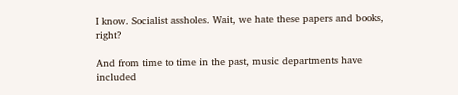I know. Socialist assholes. Wait, we hate these papers and books, right?

And from time to time in the past, music departments have included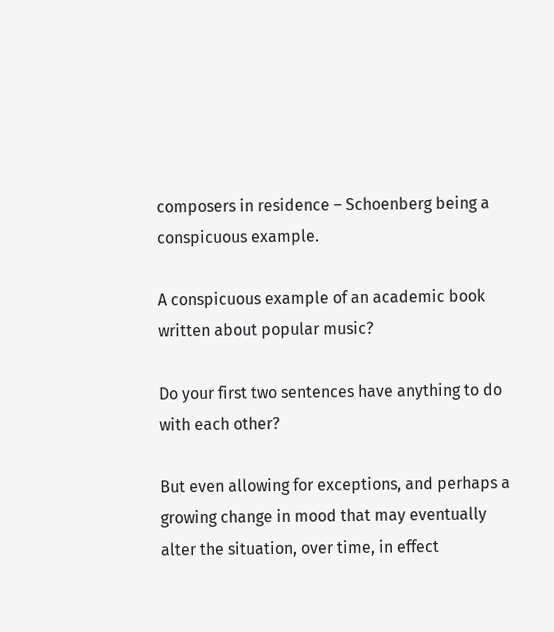composers in residence – Schoenberg being a conspicuous example.

A conspicuous example of an academic book written about popular music?

Do your first two sentences have anything to do with each other?

But even allowing for exceptions, and perhaps a growing change in mood that may eventually alter the situation, over time, in effect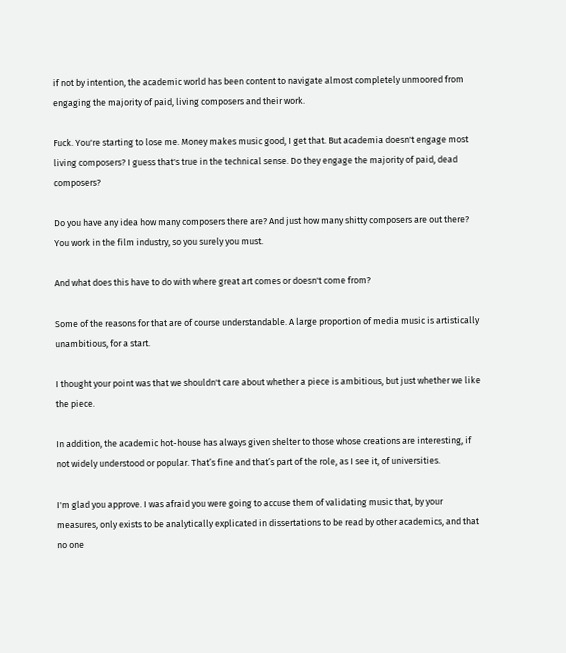if not by intention, the academic world has been content to navigate almost completely unmoored from engaging the majority of paid, living composers and their work.

Fuck. You're starting to lose me. Money makes music good, I get that. But academia doesn't engage most living composers? I guess that's true in the technical sense. Do they engage the majority of paid, dead composers?

Do you have any idea how many composers there are? And just how many shitty composers are out there? You work in the film industry, so you surely you must.

And what does this have to do with where great art comes or doesn't come from?

Some of the reasons for that are of course understandable. A large proportion of media music is artistically unambitious, for a start.

I thought your point was that we shouldn't care about whether a piece is ambitious, but just whether we like the piece.

In addition, the academic hot-house has always given shelter to those whose creations are interesting, if not widely understood or popular. That’s fine and that’s part of the role, as I see it, of universities.

I'm glad you approve. I was afraid you were going to accuse them of validating music that, by your measures, only exists to be analytically explicated in dissertations to be read by other academics, and that no one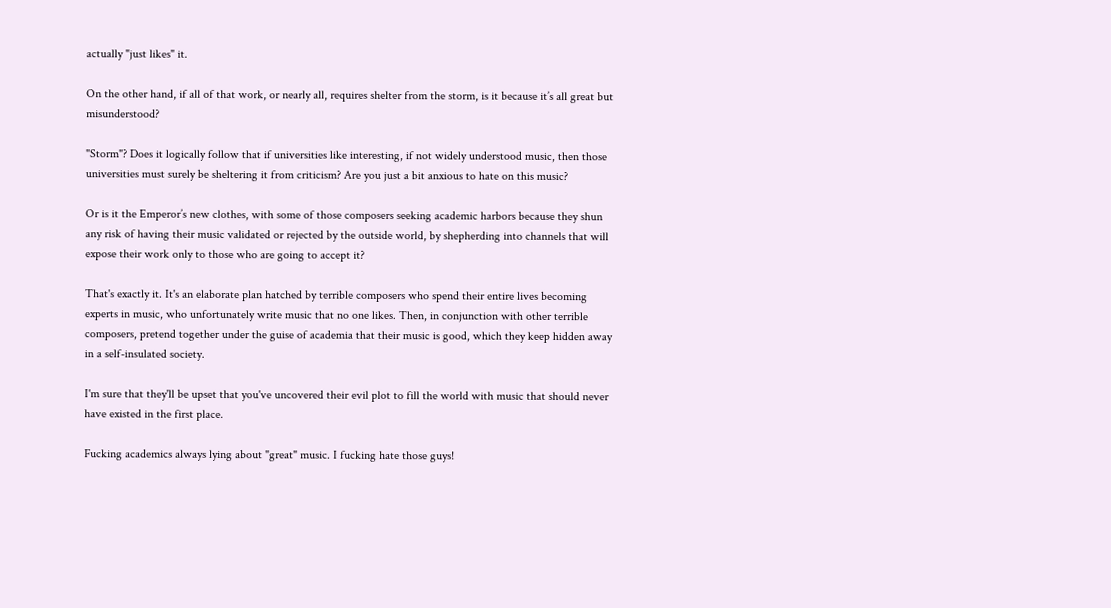actually "just likes" it.

On the other hand, if all of that work, or nearly all, requires shelter from the storm, is it because it’s all great but misunderstood?

"Storm"? Does it logically follow that if universities like interesting, if not widely understood music, then those universities must surely be sheltering it from criticism? Are you just a bit anxious to hate on this music?

Or is it the Emperor’s new clothes, with some of those composers seeking academic harbors because they shun any risk of having their music validated or rejected by the outside world, by shepherding into channels that will expose their work only to those who are going to accept it?

That's exactly it. It's an elaborate plan hatched by terrible composers who spend their entire lives becoming experts in music, who unfortunately write music that no one likes. Then, in conjunction with other terrible composers, pretend together under the guise of academia that their music is good, which they keep hidden away in a self-insulated society.

I'm sure that they'll be upset that you've uncovered their evil plot to fill the world with music that should never have existed in the first place.

Fucking academics always lying about "great" music. I fucking hate those guys!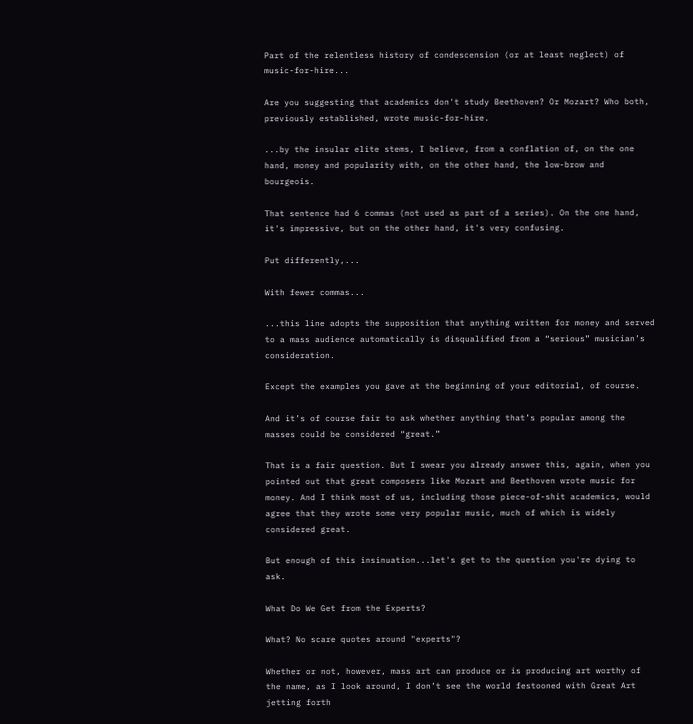Part of the relentless history of condescension (or at least neglect) of music-for-hire...

Are you suggesting that academics don't study Beethoven? Or Mozart? Who both, previously established, wrote music-for-hire.

...by the insular elite stems, I believe, from a conflation of, on the one hand, money and popularity with, on the other hand, the low-brow and bourgeois.

That sentence had 6 commas (not used as part of a series). On the one hand, it's impressive, but on the other hand, it's very confusing.

Put differently,...

With fewer commas...

...this line adopts the supposition that anything written for money and served to a mass audience automatically is disqualified from a “serious” musician’s consideration.

Except the examples you gave at the beginning of your editorial, of course.

And it’s of course fair to ask whether anything that’s popular among the masses could be considered “great.”

That is a fair question. But I swear you already answer this, again, when you pointed out that great composers like Mozart and Beethoven wrote music for money. And I think most of us, including those piece-of-shit academics, would agree that they wrote some very popular music, much of which is widely considered great.

But enough of this insinuation...let's get to the question you're dying to ask.

What Do We Get from the Experts?

What? No scare quotes around "experts"?

Whether or not, however, mass art can produce or is producing art worthy of the name, as I look around, I don’t see the world festooned with Great Art jetting forth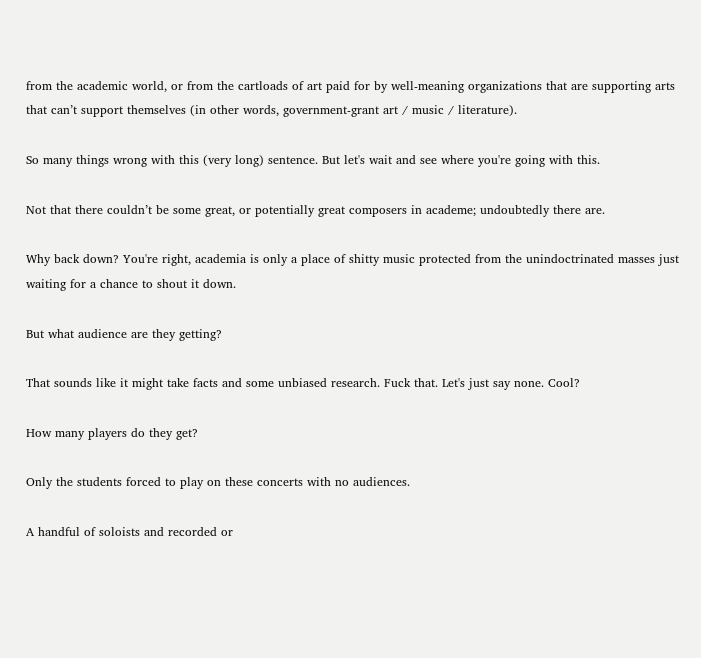from the academic world, or from the cartloads of art paid for by well-meaning organizations that are supporting arts that can’t support themselves (in other words, government-grant art / music / literature).

So many things wrong with this (very long) sentence. But let's wait and see where you're going with this.

Not that there couldn’t be some great, or potentially great composers in academe; undoubtedly there are.

Why back down? You're right, academia is only a place of shitty music protected from the unindoctrinated masses just waiting for a chance to shout it down.

But what audience are they getting?

That sounds like it might take facts and some unbiased research. Fuck that. Let's just say none. Cool?

How many players do they get?

Only the students forced to play on these concerts with no audiences.

A handful of soloists and recorded or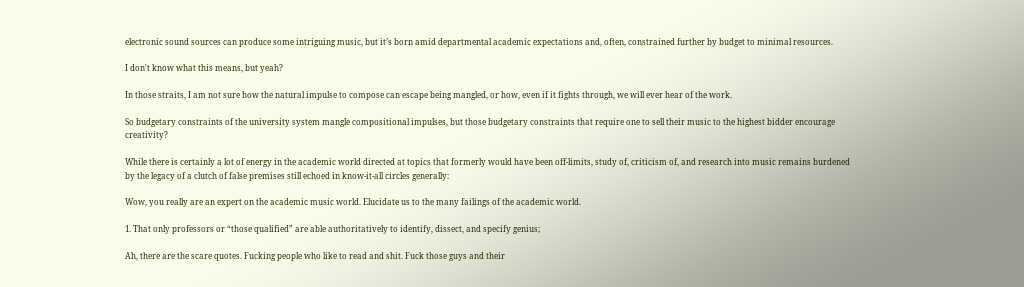electronic sound sources can produce some intriguing music, but it’s born amid departmental academic expectations and, often, constrained further by budget to minimal resources.

I don't know what this means, but yeah?

In those straits, I am not sure how the natural impulse to compose can escape being mangled, or how, even if it fights through, we will ever hear of the work.

So budgetary constraints of the university system mangle compositional impulses, but those budgetary constraints that require one to sell their music to the highest bidder encourage creativity?

While there is certainly a lot of energy in the academic world directed at topics that formerly would have been off-limits, study of, criticism of, and research into music remains burdened by the legacy of a clutch of false premises still echoed in know-it-all circles generally:

Wow, you really are an expert on the academic music world. Elucidate us to the many failings of the academic world.

1. That only professors or “those qualified” are able authoritatively to identify, dissect, and specify genius;

Ah, there are the scare quotes. Fucking people who like to read and shit. Fuck those guys and their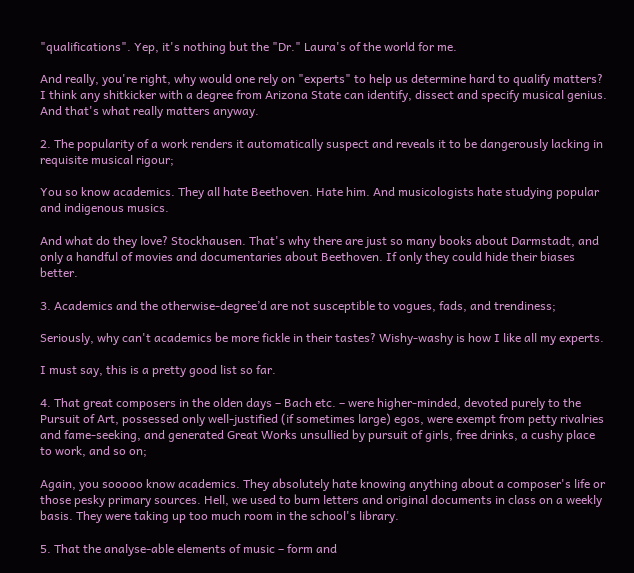"qualifications". Yep, it's nothing but the "Dr." Laura's of the world for me.

And really, you're right, why would one rely on "experts" to help us determine hard to qualify matters? I think any shitkicker with a degree from Arizona State can identify, dissect and specify musical genius. And that's what really matters anyway.

2. The popularity of a work renders it automatically suspect and reveals it to be dangerously lacking in requisite musical rigour;

You so know academics. They all hate Beethoven. Hate him. And musicologists hate studying popular and indigenous musics.

And what do they love? Stockhausen. That's why there are just so many books about Darmstadt, and only a handful of movies and documentaries about Beethoven. If only they could hide their biases better.

3. Academics and the otherwise-degree’d are not susceptible to vogues, fads, and trendiness;

Seriously, why can't academics be more fickle in their tastes? Wishy-washy is how I like all my experts.

I must say, this is a pretty good list so far.

4. That great composers in the olden days – Bach etc. – were higher-minded, devoted purely to the Pursuit of Art, possessed only well-justified (if sometimes large) egos, were exempt from petty rivalries and fame-seeking, and generated Great Works unsullied by pursuit of girls, free drinks, a cushy place to work, and so on;

Again, you sooooo know academics. They absolutely hate knowing anything about a composer's life or those pesky primary sources. Hell, we used to burn letters and original documents in class on a weekly basis. They were taking up too much room in the school's library.

5. That the analyse-able elements of music – form and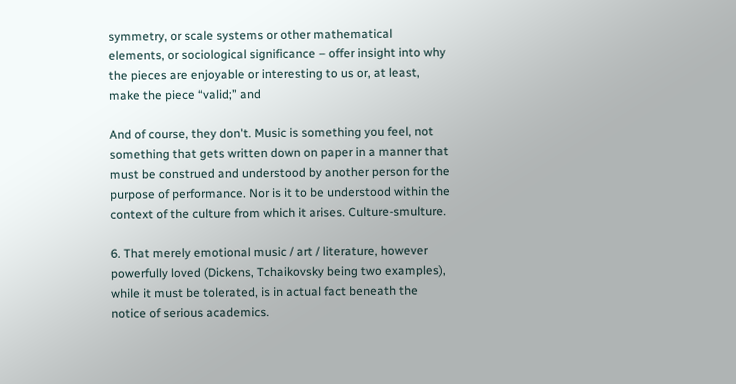symmetry, or scale systems or other mathematical elements, or sociological significance – offer insight into why the pieces are enjoyable or interesting to us or, at least, make the piece “valid;” and

And of course, they don't. Music is something you feel, not something that gets written down on paper in a manner that must be construed and understood by another person for the purpose of performance. Nor is it to be understood within the context of the culture from which it arises. Culture-smulture.

6. That merely emotional music / art / literature, however powerfully loved (Dickens, Tchaikovsky being two examples), while it must be tolerated, is in actual fact beneath the notice of serious academics.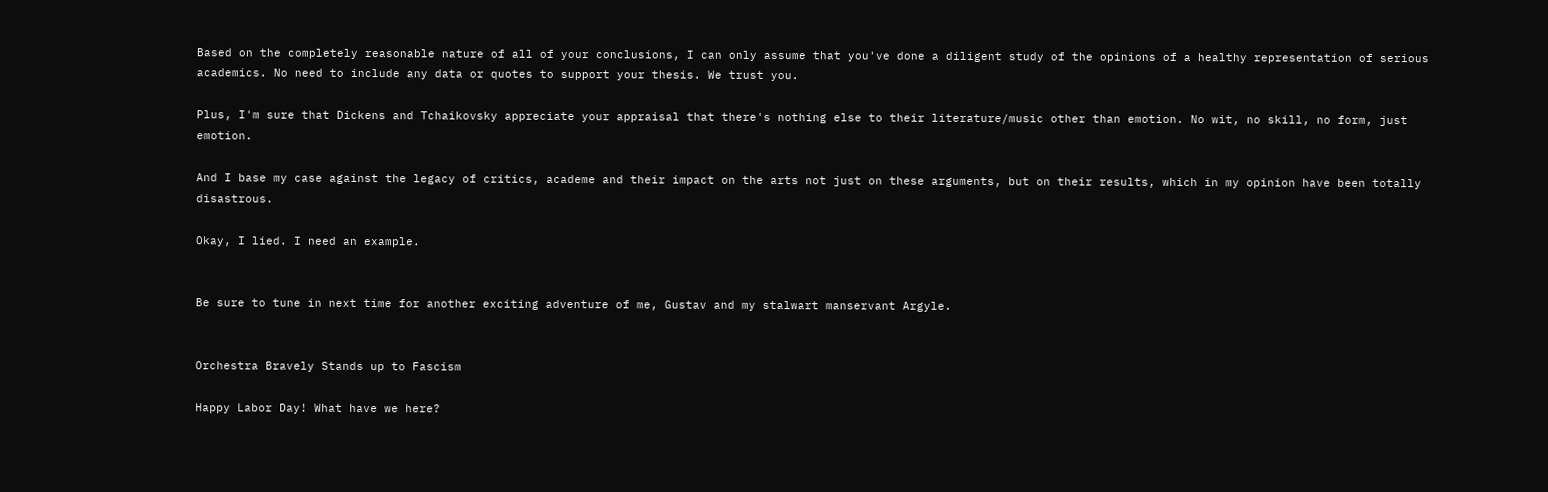Based on the completely reasonable nature of all of your conclusions, I can only assume that you've done a diligent study of the opinions of a healthy representation of serious academics. No need to include any data or quotes to support your thesis. We trust you.

Plus, I'm sure that Dickens and Tchaikovsky appreciate your appraisal that there's nothing else to their literature/music other than emotion. No wit, no skill, no form, just emotion.

And I base my case against the legacy of critics, academe and their impact on the arts not just on these arguments, but on their results, which in my opinion have been totally disastrous.

Okay, I lied. I need an example.


Be sure to tune in next time for another exciting adventure of me, Gustav and my stalwart manservant Argyle.


Orchestra Bravely Stands up to Fascism

Happy Labor Day! What have we here?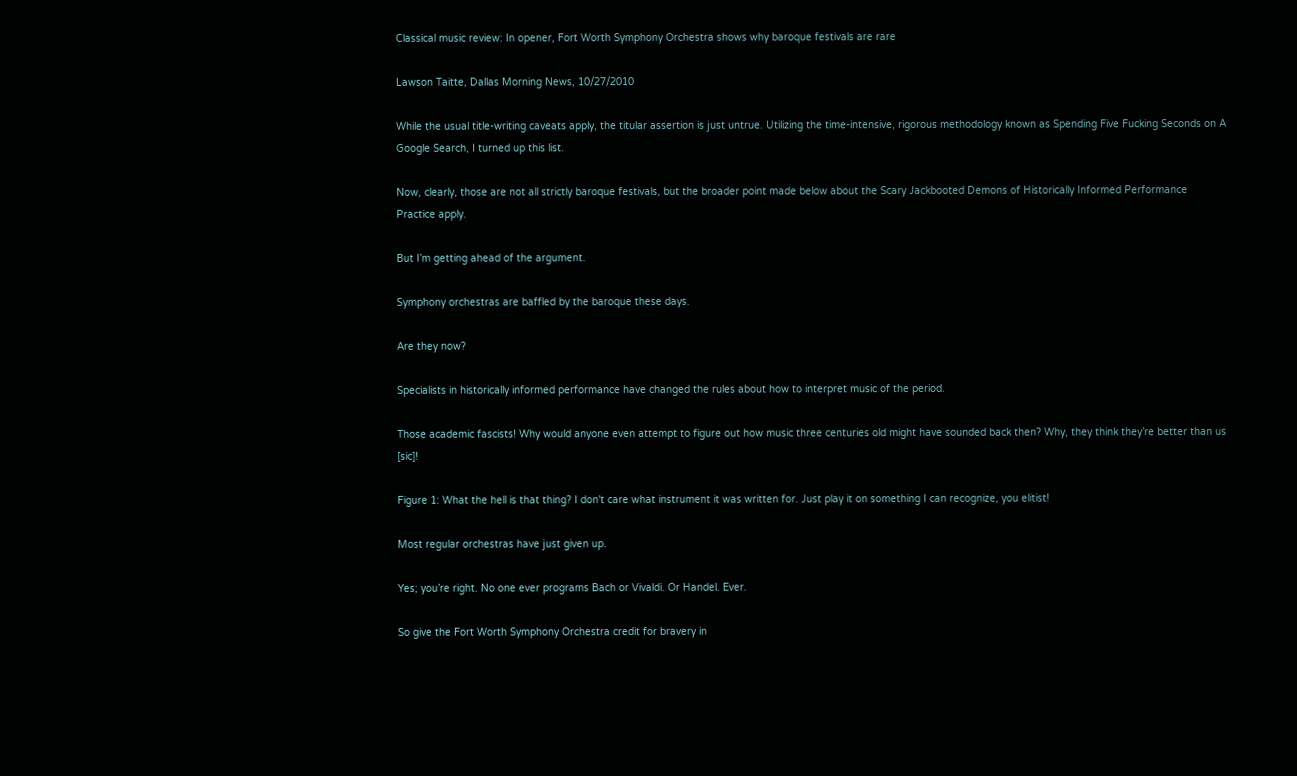Classical music review: In opener, Fort Worth Symphony Orchestra shows why baroque festivals are rare

Lawson Taitte, Dallas Morning News, 10/27/2010

While the usual title-writing caveats apply, the titular assertion is just untrue. Utilizing the time-intensive, rigorous methodology known as Spending Five Fucking Seconds on A Google Search, I turned up this list.

Now, clearly, those are not all strictly baroque festivals, but the broader point made below about the Scary Jackbooted Demons of Historically Informed Performance Practice apply.

But I’m getting ahead of the argument.

Symphony orchestras are baffled by the baroque these days.

Are they now?

Specialists in historically informed performance have changed the rules about how to interpret music of the period.

Those academic fascists! Why would anyone even attempt to figure out how music three centuries old might have sounded back then? Why, they think they’re better than us [sic]!

Figure 1: What the hell is that thing? I don't care what instrument it was written for. Just play it on something I can recognize, you elitist!

Most regular orchestras have just given up.

Yes; you’re right. No one ever programs Bach or Vivaldi. Or Handel. Ever.

So give the Fort Worth Symphony Orchestra credit for bravery in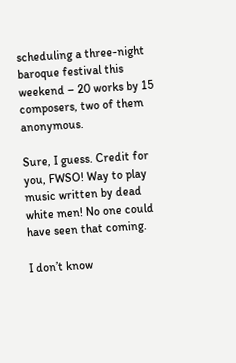scheduling a three-night baroque festival this weekend – 20 works by 15 composers, two of them anonymous.

Sure, I guess. Credit for you, FWSO! Way to play music written by dead white men! No one could have seen that coming.

I don’t know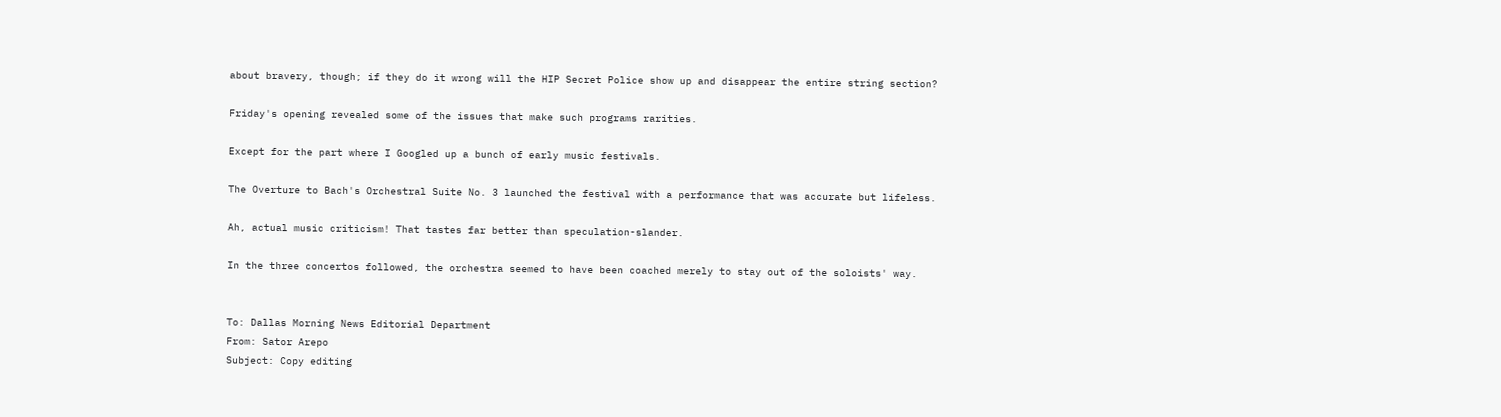about bravery, though; if they do it wrong will the HIP Secret Police show up and disappear the entire string section?

Friday's opening revealed some of the issues that make such programs rarities.

Except for the part where I Googled up a bunch of early music festivals.

The Overture to Bach's Orchestral Suite No. 3 launched the festival with a performance that was accurate but lifeless.

Ah, actual music criticism! That tastes far better than speculation-slander.

In the three concertos followed, the orchestra seemed to have been coached merely to stay out of the soloists' way.


To: Dallas Morning News Editorial Department
From: Sator Arepo
Subject: Copy editing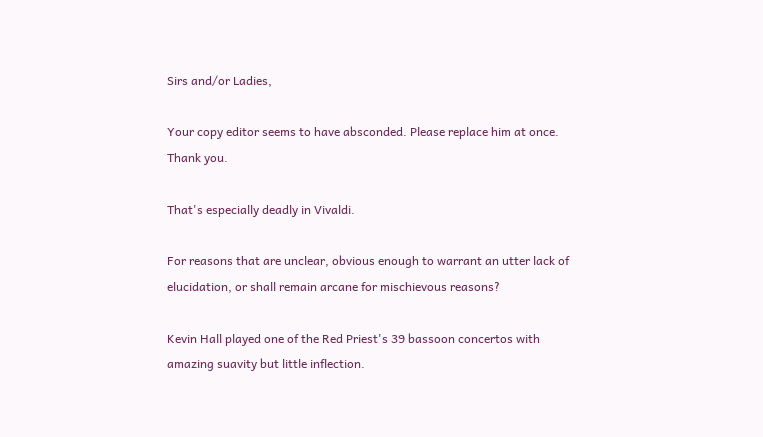Sirs and/or Ladies,

Your copy editor seems to have absconded. Please replace him at once. Thank you.

That's especially deadly in Vivaldi.

For reasons that are unclear, obvious enough to warrant an utter lack of elucidation, or shall remain arcane for mischievous reasons?

Kevin Hall played one of the Red Priest's 39 bassoon concertos with amazing suavity but little inflection.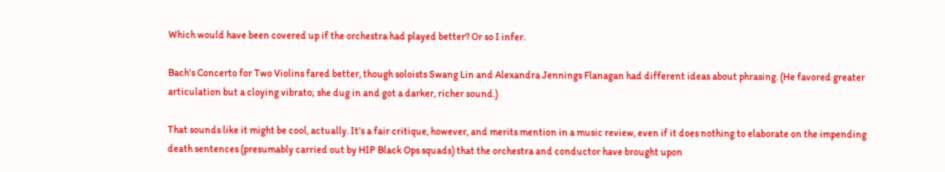Which would have been covered up if the orchestra had played better? Or so I infer.

Bach's Concerto for Two Violins fared better, though soloists Swang Lin and Alexandra Jennings Flanagan had different ideas about phrasing. (He favored greater articulation but a cloying vibrato; she dug in and got a darker, richer sound.)

That sounds like it might be cool, actually. It’s a fair critique, however, and merits mention in a music review, even if it does nothing to elaborate on the impending death sentences (presumably carried out by HIP Black Ops squads) that the orchestra and conductor have brought upon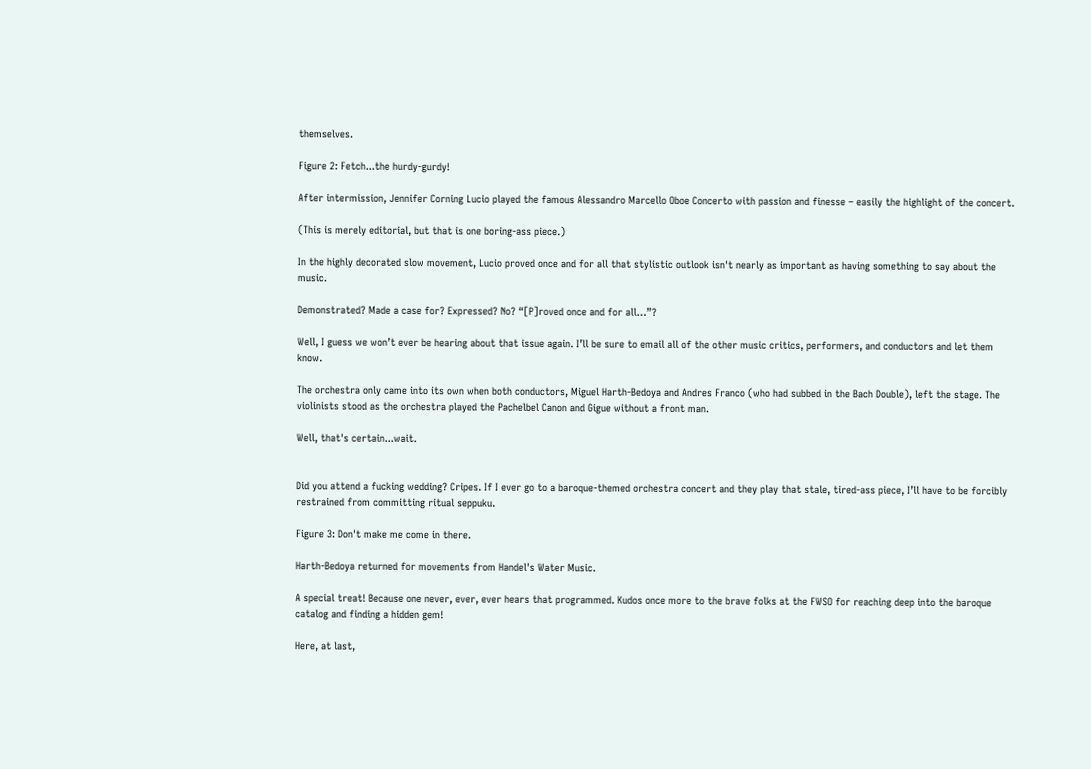themselves.

Figure 2: Fetch...the hurdy-gurdy!

After intermission, Jennifer Corning Lucio played the famous Alessandro Marcello Oboe Concerto with passion and finesse – easily the highlight of the concert.

(This is merely editorial, but that is one boring-ass piece.)

In the highly decorated slow movement, Lucio proved once and for all that stylistic outlook isn't nearly as important as having something to say about the music.

Demonstrated? Made a case for? Expressed? No? “[P]roved once and for all…”?

Well, I guess we won’t ever be hearing about that issue again. I’ll be sure to email all of the other music critics, performers, and conductors and let them know.

The orchestra only came into its own when both conductors, Miguel Harth-Bedoya and Andres Franco (who had subbed in the Bach Double), left the stage. The violinists stood as the orchestra played the Pachelbel Canon and Gigue without a front man.

Well, that's certain...wait.


Did you attend a fucking wedding? Cripes. If I ever go to a baroque-themed orchestra concert and they play that stale, tired-ass piece, I’ll have to be forcibly restrained from committing ritual seppuku.

Figure 3: Don't make me come in there.

Harth-Bedoya returned for movements from Handel's Water Music.

A special treat! Because one never, ever, ever hears that programmed. Kudos once more to the brave folks at the FWSO for reaching deep into the baroque catalog and finding a hidden gem!

Here, at last,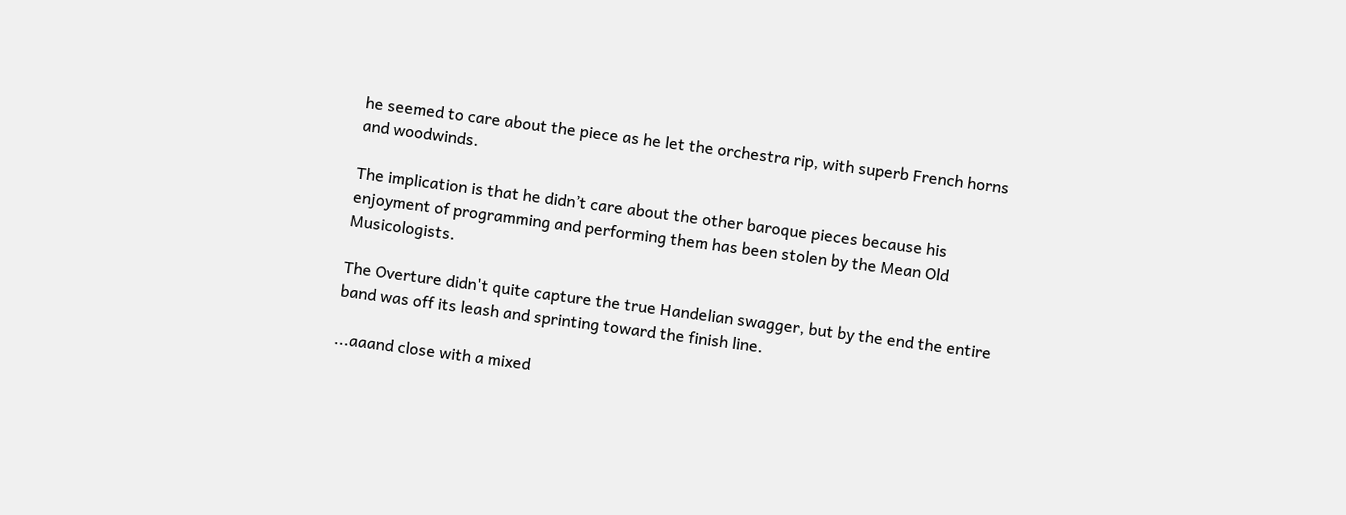he seemed to care about the piece as he let the orchestra rip, with superb French horns and woodwinds.

The implication is that he didn’t care about the other baroque pieces because his enjoyment of programming and performing them has been stolen by the Mean Old Musicologists.

The Overture didn't quite capture the true Handelian swagger, but by the end the entire band was off its leash and sprinting toward the finish line.

...aaand close with a mixed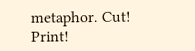metaphor. Cut! Print!